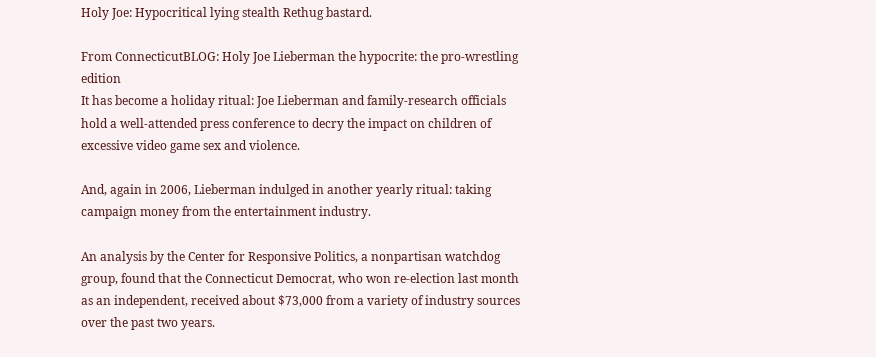Holy Joe: Hypocritical lying stealth Rethug bastard.

From ConnecticutBLOG: Holy Joe Lieberman the hypocrite: the pro-wrestling edition
It has become a holiday ritual: Joe Lieberman and family-research officials hold a well-attended press conference to decry the impact on children of excessive video game sex and violence.

And, again in 2006, Lieberman indulged in another yearly ritual: taking campaign money from the entertainment industry.

An analysis by the Center for Responsive Politics, a nonpartisan watchdog group, found that the Connecticut Democrat, who won re-election last month as an independent, received about $73,000 from a variety of industry sources over the past two years.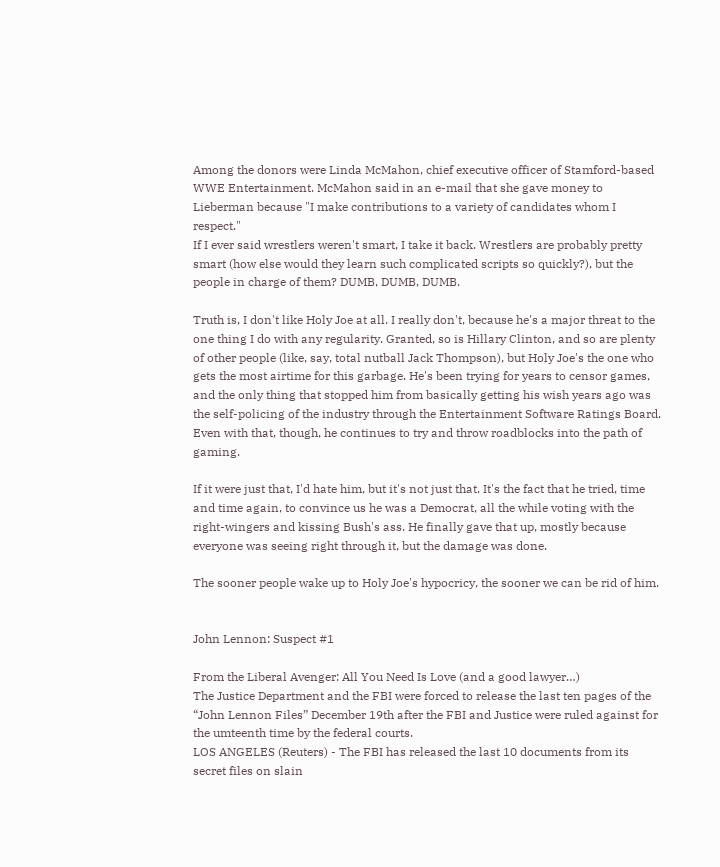Among the donors were Linda McMahon, chief executive officer of Stamford-based WWE Entertainment. McMahon said in an e-mail that she gave money to Lieberman because "I make contributions to a variety of candidates whom I respect."
If I ever said wrestlers weren't smart, I take it back. Wrestlers are probably pretty smart (how else would they learn such complicated scripts so quickly?), but the people in charge of them? DUMB, DUMB, DUMB.

Truth is, I don't like Holy Joe at all. I really don't, because he's a major threat to the one thing I do with any regularity. Granted, so is Hillary Clinton, and so are plenty of other people (like, say, total nutball Jack Thompson), but Holy Joe's the one who gets the most airtime for this garbage. He's been trying for years to censor games, and the only thing that stopped him from basically getting his wish years ago was the self-policing of the industry through the Entertainment Software Ratings Board. Even with that, though, he continues to try and throw roadblocks into the path of gaming.

If it were just that, I'd hate him, but it's not just that. It's the fact that he tried, time and time again, to convince us he was a Democrat, all the while voting with the right-wingers and kissing Bush's ass. He finally gave that up, mostly because everyone was seeing right through it, but the damage was done.

The sooner people wake up to Holy Joe's hypocricy, the sooner we can be rid of him.


John Lennon: Suspect #1

From the Liberal Avenger: All You Need Is Love (and a good lawyer…)
The Justice Department and the FBI were forced to release the last ten pages of the “John Lennon Files” December 19th after the FBI and Justice were ruled against for the umteenth time by the federal courts.
LOS ANGELES (Reuters) - The FBI has released the last 10 documents from its secret files on slain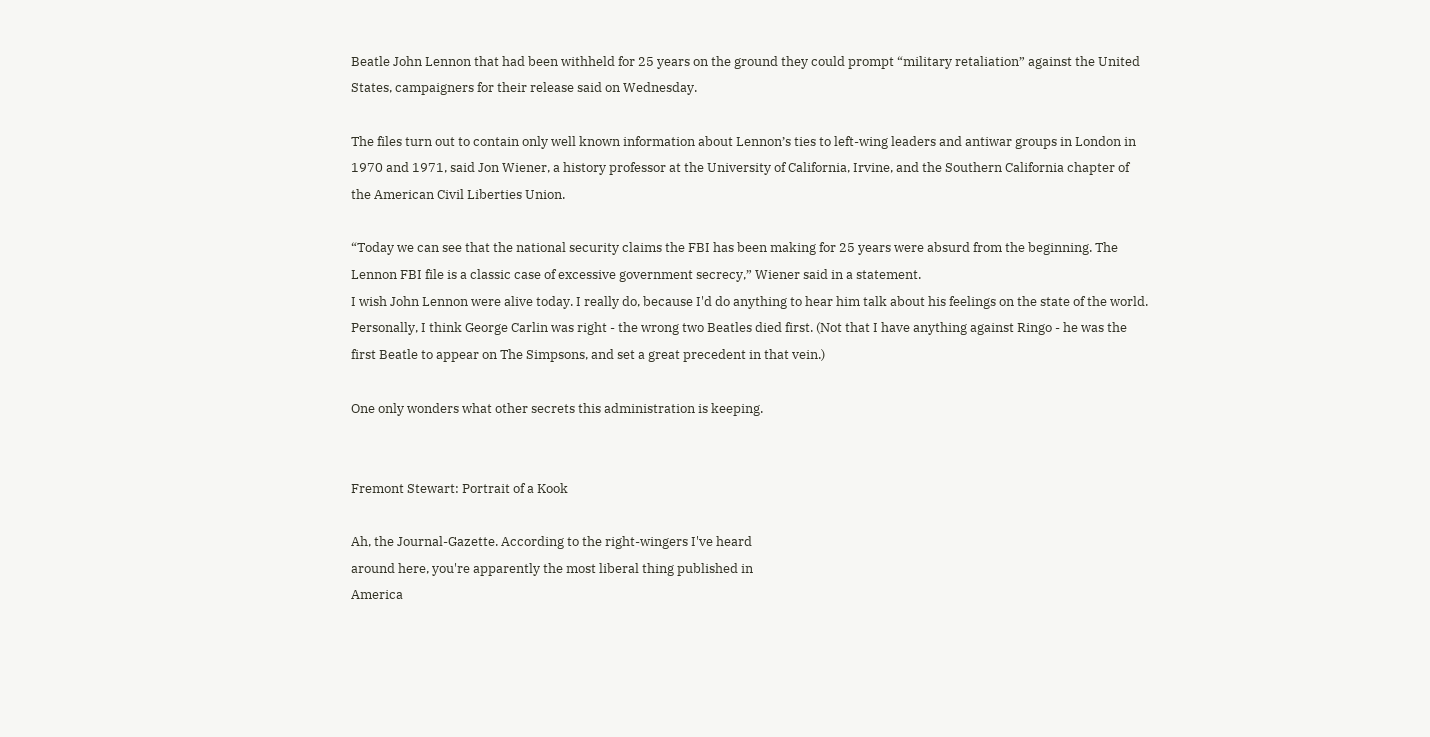Beatle John Lennon that had been withheld for 25 years on the ground they could prompt “military retaliation” against the United States, campaigners for their release said on Wednesday.

The files turn out to contain only well known information about Lennon’s ties to left-wing leaders and antiwar groups in London in 1970 and 1971, said Jon Wiener, a history professor at the University of California, Irvine, and the Southern California chapter of the American Civil Liberties Union.

“Today we can see that the national security claims the FBI has been making for 25 years were absurd from the beginning. The Lennon FBI file is a classic case of excessive government secrecy,” Wiener said in a statement.
I wish John Lennon were alive today. I really do, because I'd do anything to hear him talk about his feelings on the state of the world. Personally, I think George Carlin was right - the wrong two Beatles died first. (Not that I have anything against Ringo - he was the first Beatle to appear on The Simpsons, and set a great precedent in that vein.)

One only wonders what other secrets this administration is keeping.


Fremont Stewart: Portrait of a Kook

Ah, the Journal-Gazette. According to the right-wingers I've heard
around here, you're apparently the most liberal thing published in
America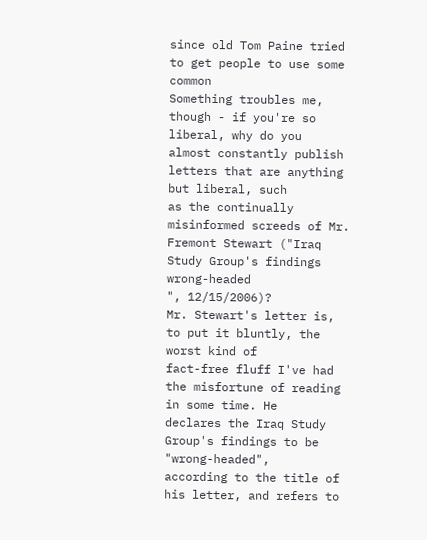since old Tom Paine tried to get people to use some common
Something troubles me, though - if you're so liberal, why do you
almost constantly publish letters that are anything but liberal, such
as the continually misinformed screeds of Mr. Fremont Stewart ("Iraq
Study Group's findings wrong-headed
", 12/15/2006)?
Mr. Stewart's letter is, to put it bluntly, the worst kind of
fact-free fluff I've had the misfortune of reading in some time. He
declares the Iraq Study Group's findings to be "wrong-headed",
according to the title of his letter, and refers to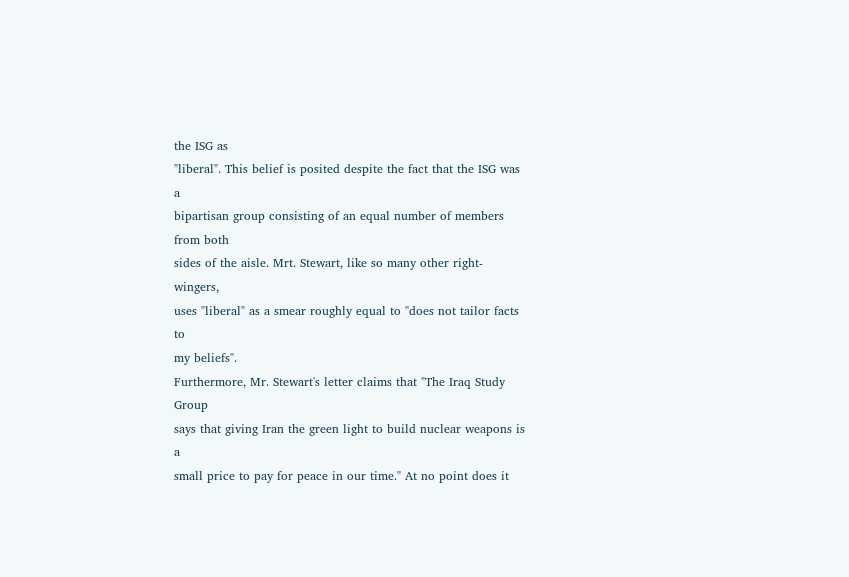the ISG as
"liberal". This belief is posited despite the fact that the ISG was a
bipartisan group consisting of an equal number of members from both
sides of the aisle. Mrt. Stewart, like so many other right-wingers,
uses "liberal" as a smear roughly equal to "does not tailor facts to
my beliefs".
Furthermore, Mr. Stewart's letter claims that "The Iraq Study Group
says that giving Iran the green light to build nuclear weapons is a
small price to pay for peace in our time." At no point does it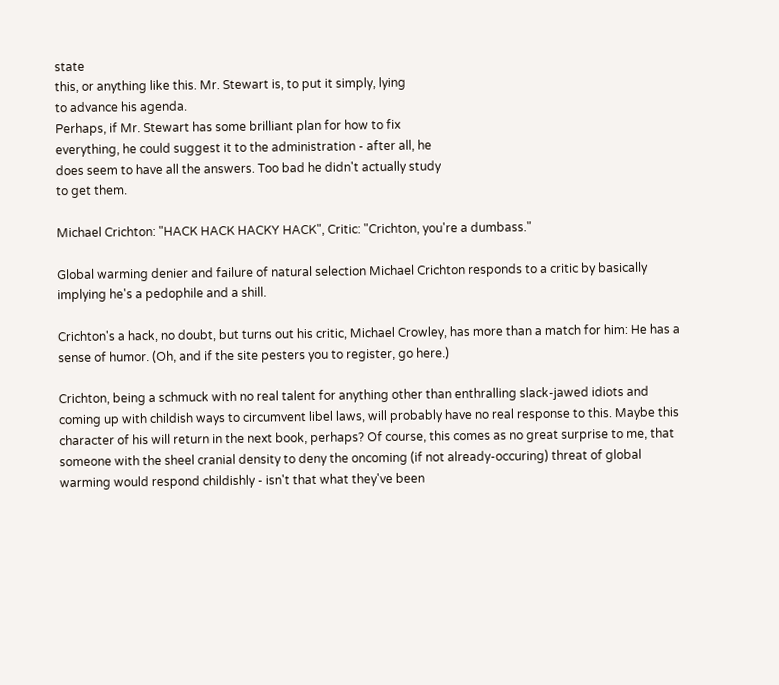state
this, or anything like this. Mr. Stewart is, to put it simply, lying
to advance his agenda.
Perhaps, if Mr. Stewart has some brilliant plan for how to fix
everything, he could suggest it to the administration - after all, he
does seem to have all the answers. Too bad he didn't actually study
to get them.

Michael Crichton: "HACK HACK HACKY HACK", Critic: "Crichton, you're a dumbass."

Global warming denier and failure of natural selection Michael Crichton responds to a critic by basically implying he's a pedophile and a shill.

Crichton's a hack, no doubt, but turns out his critic, Michael Crowley, has more than a match for him: He has a sense of humor. (Oh, and if the site pesters you to register, go here.)

Crichton, being a schmuck with no real talent for anything other than enthralling slack-jawed idiots and coming up with childish ways to circumvent libel laws, will probably have no real response to this. Maybe this character of his will return in the next book, perhaps? Of course, this comes as no great surprise to me, that someone with the sheel cranial density to deny the oncoming (if not already-occuring) threat of global warming would respond childishly - isn't that what they've been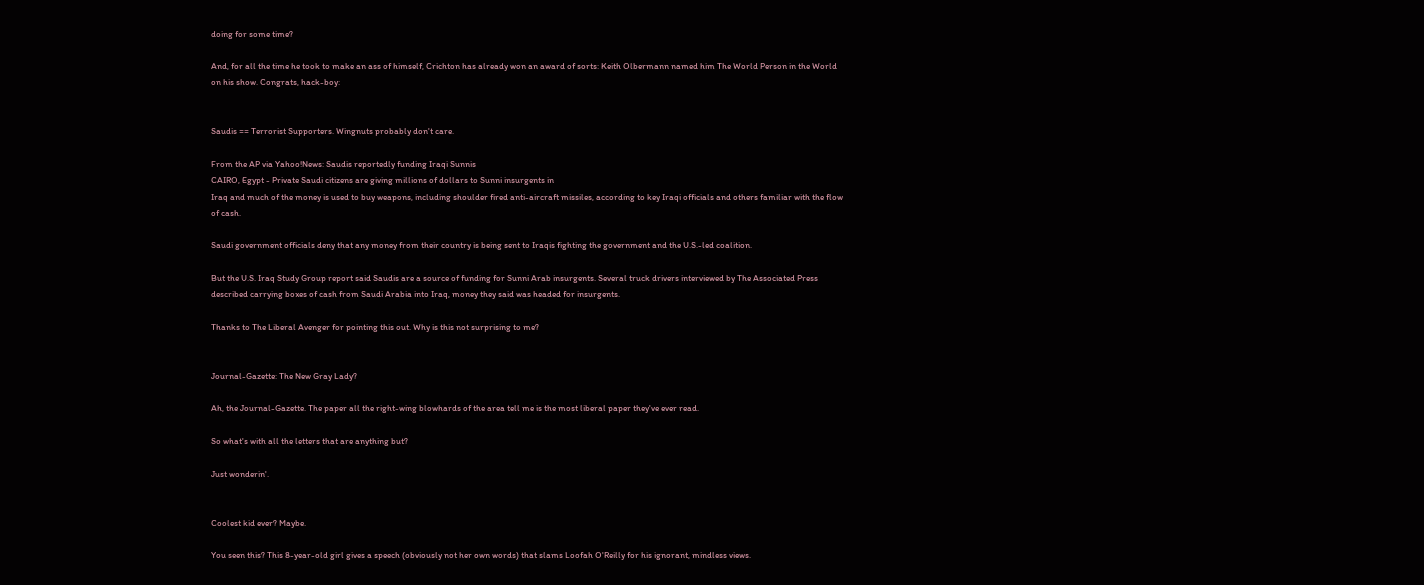doing for some time?

And, for all the time he took to make an ass of himself, Crichton has already won an award of sorts: Keith Olbermann named him The World Person in the World on his show. Congrats, hack-boy:


Saudis == Terrorist Supporters. Wingnuts probably don't care.

From the AP via Yahoo!News: Saudis reportedly funding Iraqi Sunnis
CAIRO, Egypt - Private Saudi citizens are giving millions of dollars to Sunni insurgents in
Iraq and much of the money is used to buy weapons, including shoulder fired anti-aircraft missiles, according to key Iraqi officials and others familiar with the flow of cash.

Saudi government officials deny that any money from their country is being sent to Iraqis fighting the government and the U.S.-led coalition.

But the U.S. Iraq Study Group report said Saudis are a source of funding for Sunni Arab insurgents. Several truck drivers interviewed by The Associated Press described carrying boxes of cash from Saudi Arabia into Iraq, money they said was headed for insurgents.

Thanks to The Liberal Avenger for pointing this out. Why is this not surprising to me?


Journal-Gazette: The New Gray Lady?

Ah, the Journal-Gazette. The paper all the right-wing blowhards of the area tell me is the most liberal paper they've ever read.

So what's with all the letters that are anything but?

Just wonderin'.


Coolest kid ever? Maybe.

You seen this? This 8-year-old girl gives a speech (obviously not her own words) that slams Loofah O'Reilly for his ignorant, mindless views.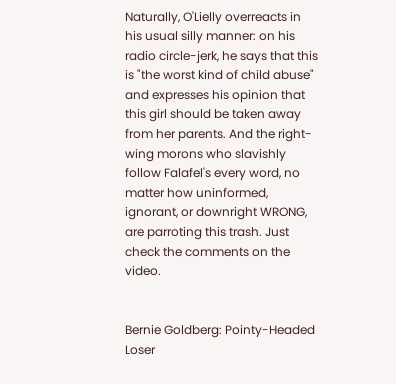Naturally, O'Lielly overreacts in his usual silly manner: on his radio circle-jerk, he says that this is "the worst kind of child abuse" and expresses his opinion that this girl should be taken away from her parents. And the right-wing morons who slavishly follow Falafel's every word, no matter how uninformed, ignorant, or downright WRONG, are parroting this trash. Just check the comments on the video.


Bernie Goldberg: Pointy-Headed Loser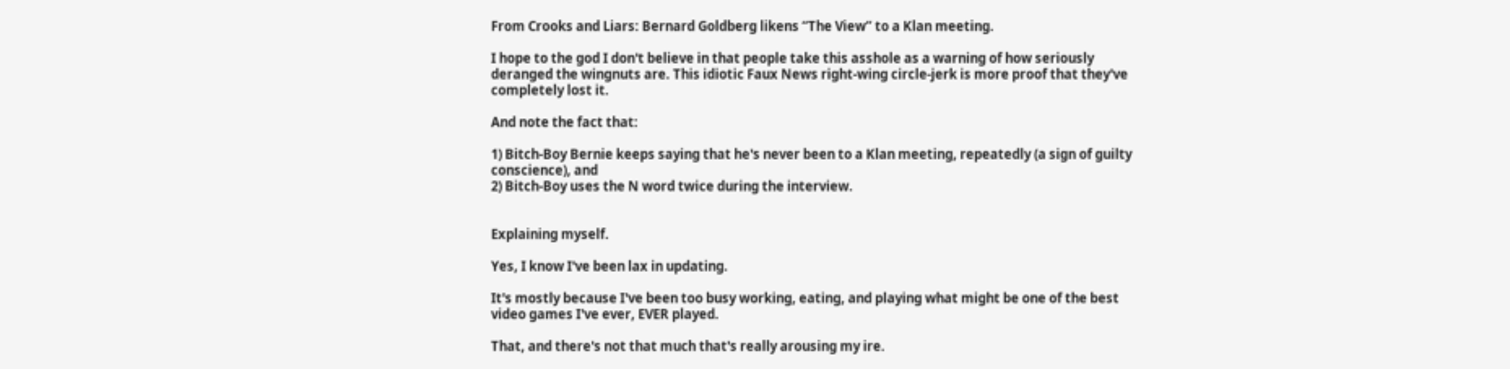From Crooks and Liars: Bernard Goldberg likens “The View” to a Klan meeting.

I hope to the god I don't believe in that people take this asshole as a warning of how seriously deranged the wingnuts are. This idiotic Faux News right-wing circle-jerk is more proof that they've completely lost it.

And note the fact that:

1) Bitch-Boy Bernie keeps saying that he's never been to a Klan meeting, repeatedly (a sign of guilty conscience), and
2) Bitch-Boy uses the N word twice during the interview.


Explaining myself.

Yes, I know I've been lax in updating.

It's mostly because I've been too busy working, eating, and playing what might be one of the best video games I've ever, EVER played.

That, and there's not that much that's really arousing my ire.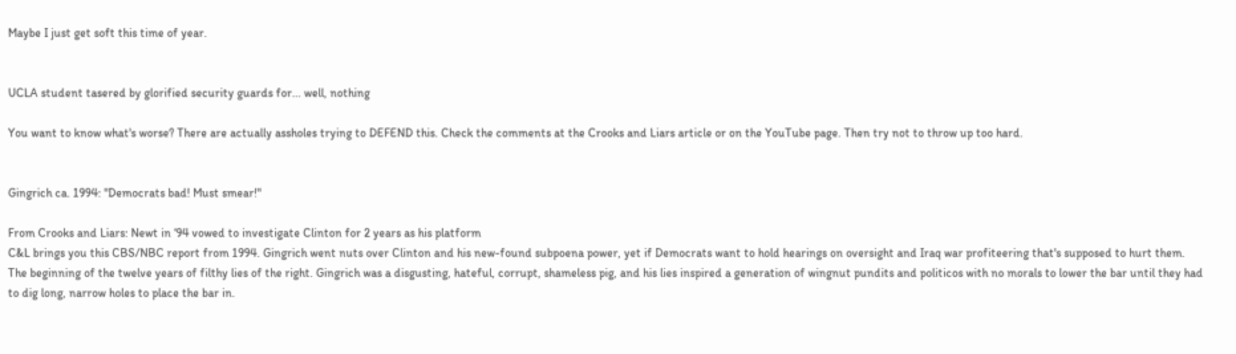Maybe I just get soft this time of year.


UCLA student tasered by glorified security guards for... well, nothing

You want to know what's worse? There are actually assholes trying to DEFEND this. Check the comments at the Crooks and Liars article or on the YouTube page. Then try not to throw up too hard.


Gingrich ca. 1994: "Democrats bad! Must smear!"

From Crooks and Liars: Newt in ‘94 vowed to investigate Clinton for 2 years as his platform
C&L brings you this CBS/NBC report from 1994. Gingrich went nuts over Clinton and his new-found subpoena power, yet if Democrats want to hold hearings on oversight and Iraq war profiteering that's supposed to hurt them.
The beginning of the twelve years of filthy lies of the right. Gingrich was a disgusting, hateful, corrupt, shameless pig, and his lies inspired a generation of wingnut pundits and politicos with no morals to lower the bar until they had to dig long, narrow holes to place the bar in.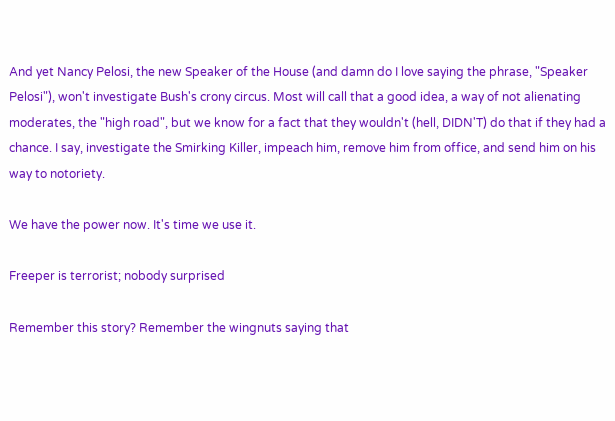And yet Nancy Pelosi, the new Speaker of the House (and damn do I love saying the phrase, "Speaker Pelosi"), won't investigate Bush's crony circus. Most will call that a good idea, a way of not alienating moderates, the "high road", but we know for a fact that they wouldn't (hell, DIDN'T) do that if they had a chance. I say, investigate the Smirking Killer, impeach him, remove him from office, and send him on his way to notoriety.

We have the power now. It's time we use it.

Freeper is terrorist; nobody surprised

Remember this story? Remember the wingnuts saying that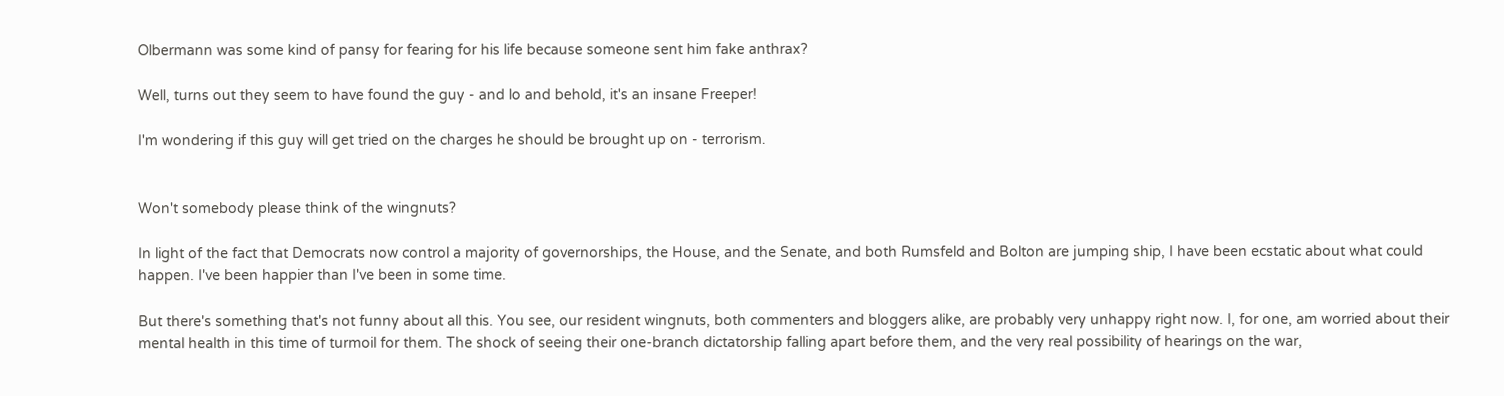Olbermann was some kind of pansy for fearing for his life because someone sent him fake anthrax?

Well, turns out they seem to have found the guy - and lo and behold, it's an insane Freeper!

I'm wondering if this guy will get tried on the charges he should be brought up on - terrorism.


Won't somebody please think of the wingnuts?

In light of the fact that Democrats now control a majority of governorships, the House, and the Senate, and both Rumsfeld and Bolton are jumping ship, I have been ecstatic about what could happen. I've been happier than I've been in some time.

But there's something that's not funny about all this. You see, our resident wingnuts, both commenters and bloggers alike, are probably very unhappy right now. I, for one, am worried about their mental health in this time of turmoil for them. The shock of seeing their one-branch dictatorship falling apart before them, and the very real possibility of hearings on the war,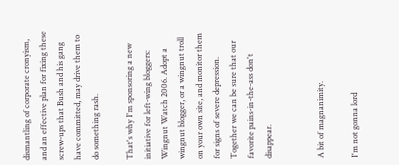dismantling of corporate cronyism, and an effective plan for fixing these screw-ups that Bush and his gang have committed, may drive them to do something rash.

That's why I'm sponsoring a new initiative for left-wing bloggers: Wingnut Watch 2006. Adopt a wingnut blogger, or a wingnut troll on your own site, and monitor them for signs of severe depression. Together we can be sure that our favorite pains-in-the-ass don't disappear.


A bit of magnanimity.

I'm not gonna lord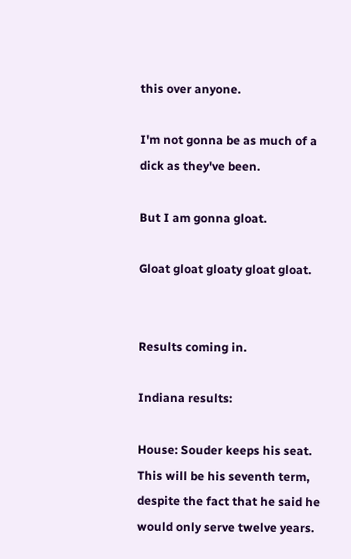this over anyone.

I'm not gonna be as much of a dick as they've been.

But I am gonna gloat.

Gloat gloat gloaty gloat gloat.


Results coming in.

Indiana results:

House: Souder keeps his seat. This will be his seventh term, despite the fact that he said he would only serve twelve years.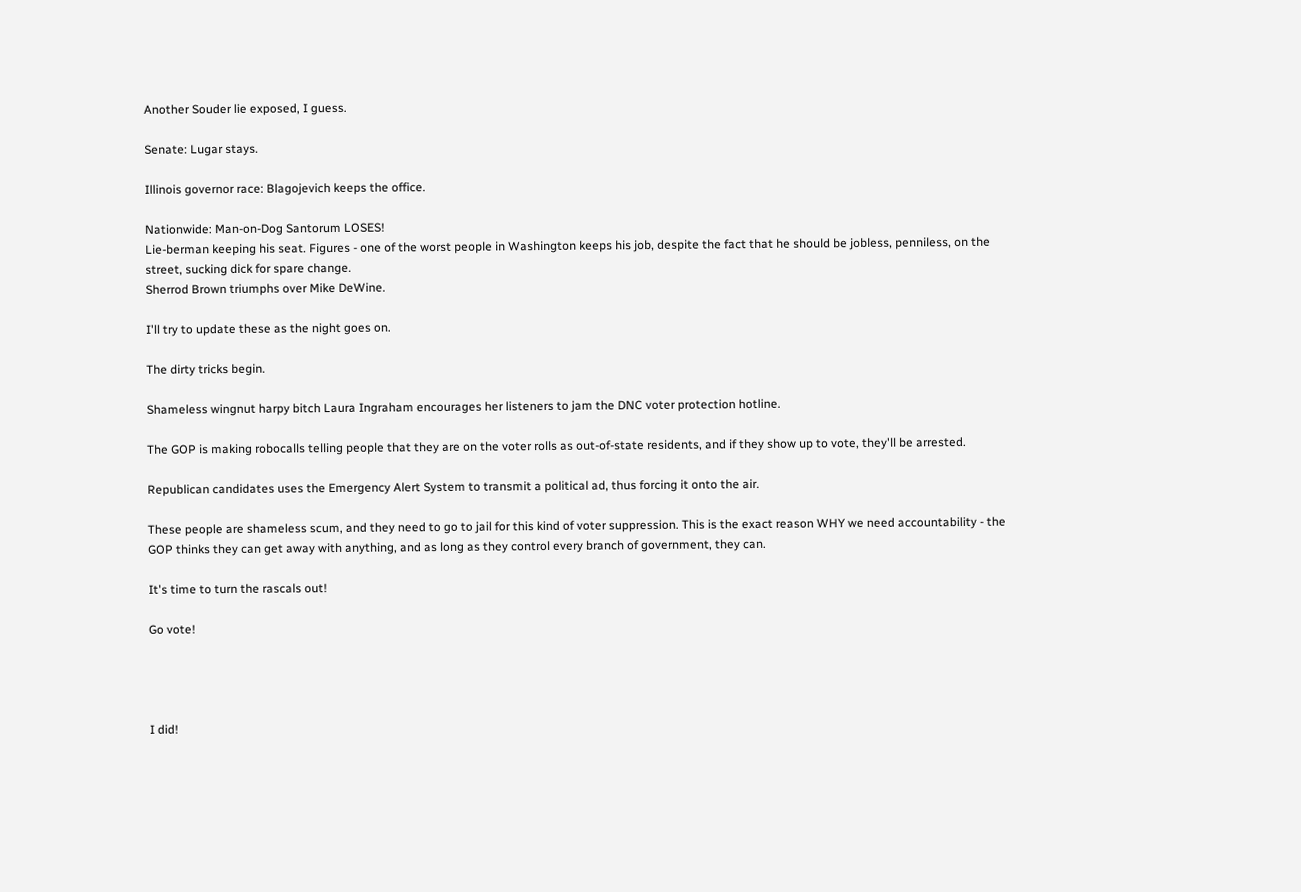Another Souder lie exposed, I guess.

Senate: Lugar stays.

Illinois governor race: Blagojevich keeps the office.

Nationwide: Man-on-Dog Santorum LOSES!
Lie-berman keeping his seat. Figures - one of the worst people in Washington keeps his job, despite the fact that he should be jobless, penniless, on the street, sucking dick for spare change.
Sherrod Brown triumphs over Mike DeWine.

I'll try to update these as the night goes on.

The dirty tricks begin.

Shameless wingnut harpy bitch Laura Ingraham encourages her listeners to jam the DNC voter protection hotline.

The GOP is making robocalls telling people that they are on the voter rolls as out-of-state residents, and if they show up to vote, they'll be arrested.

Republican candidates uses the Emergency Alert System to transmit a political ad, thus forcing it onto the air.

These people are shameless scum, and they need to go to jail for this kind of voter suppression. This is the exact reason WHY we need accountability - the GOP thinks they can get away with anything, and as long as they control every branch of government, they can.

It's time to turn the rascals out!

Go vote!




I did!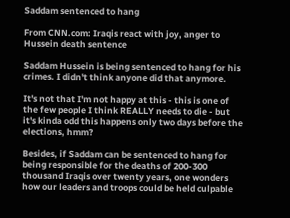Saddam sentenced to hang

From CNN.com: Iraqis react with joy, anger to Hussein death sentence

Saddam Hussein is being sentenced to hang for his crimes. I didn't think anyone did that anymore.

It's not that I'm not happy at this - this is one of the few people I think REALLY needs to die - but it's kinda odd this happens only two days before the elections, hmm?

Besides, if Saddam can be sentenced to hang for being responsible for the deaths of 200-300 thousand Iraqis over twenty years, one wonders how our leaders and troops could be held culpable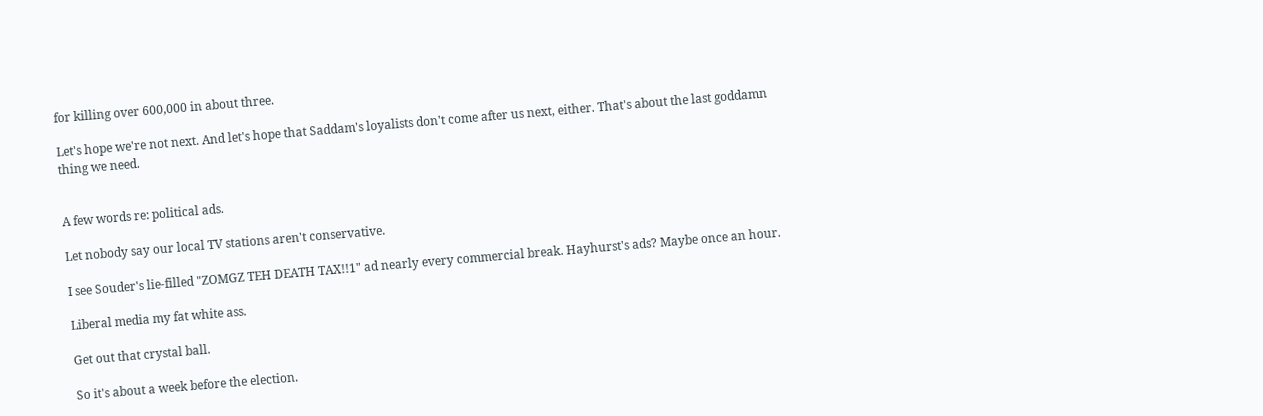for killing over 600,000 in about three.

Let's hope we're not next. And let's hope that Saddam's loyalists don't come after us next, either. That's about the last goddamn thing we need.


A few words re: political ads.

Let nobody say our local TV stations aren't conservative.

I see Souder's lie-filled "ZOMGZ TEH DEATH TAX!!1" ad nearly every commercial break. Hayhurst's ads? Maybe once an hour.

Liberal media my fat white ass.

Get out that crystal ball.

So it's about a week before the election.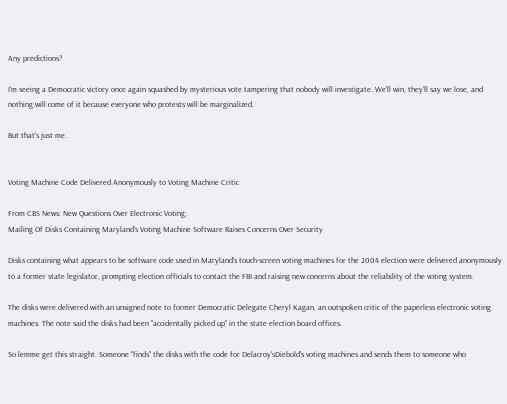Any predictions?

I'm seeing a Democratic victory once again squashed by mysterious vote tampering that nobody will investigate. We'll win, they'll say we lose, and nothing will come of it because everyone who protests will be marginalized.

But that's just me.


Voting Machine Code Delivered Anonymously to Voting Machine Critic

From CBS News: New Questions Over Electronic Voting;
Mailing Of Disks Containing Maryland's Voting Machine Software Raises Concerns Over Security

Disks containing what appears to be software code used in Maryland's touch-screen voting machines for the 2004 election were delivered anonymously to a former state legislator, prompting election officials to contact the FBI and raising new concerns about the reliability of the voting system.

The disks were delivered with an unsigned note to former Democratic Delegate Cheryl Kagan, an outspoken critic of the paperless electronic voting machines. The note said the disks had been "accidentally picked up" in the state election board offices.

So lemme get this straight. Someone "finds" the disks with the code for Delacroy'sDiebold's voting machines and sends them to someone who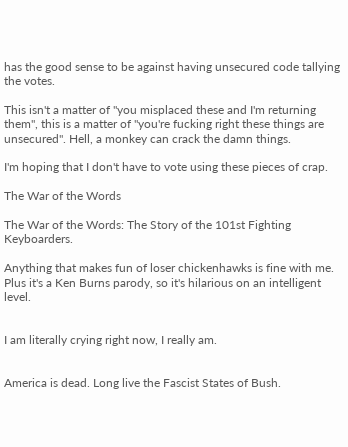has the good sense to be against having unsecured code tallying the votes.

This isn't a matter of "you misplaced these and I'm returning them", this is a matter of "you're fucking right these things are unsecured". Hell, a monkey can crack the damn things.

I'm hoping that I don't have to vote using these pieces of crap.

The War of the Words

The War of the Words: The Story of the 101st Fighting Keyboarders.

Anything that makes fun of loser chickenhawks is fine with me. Plus it's a Ken Burns parody, so it's hilarious on an intelligent level.


I am literally crying right now, I really am.


America is dead. Long live the Fascist States of Bush.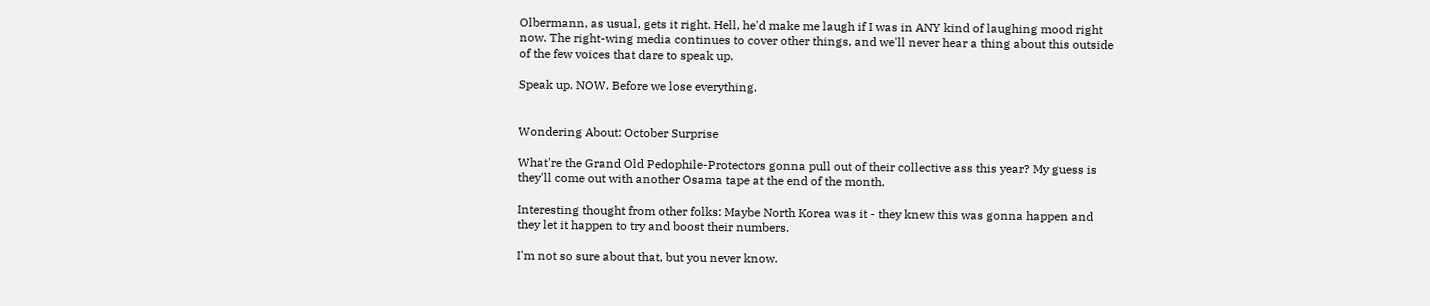Olbermann, as usual, gets it right. Hell, he'd make me laugh if I was in ANY kind of laughing mood right now. The right-wing media continues to cover other things, and we'll never hear a thing about this outside of the few voices that dare to speak up.

Speak up. NOW. Before we lose everything.


Wondering About: October Surprise

What're the Grand Old Pedophile-Protectors gonna pull out of their collective ass this year? My guess is they'll come out with another Osama tape at the end of the month.

Interesting thought from other folks: Maybe North Korea was it - they knew this was gonna happen and they let it happen to try and boost their numbers.

I'm not so sure about that, but you never know.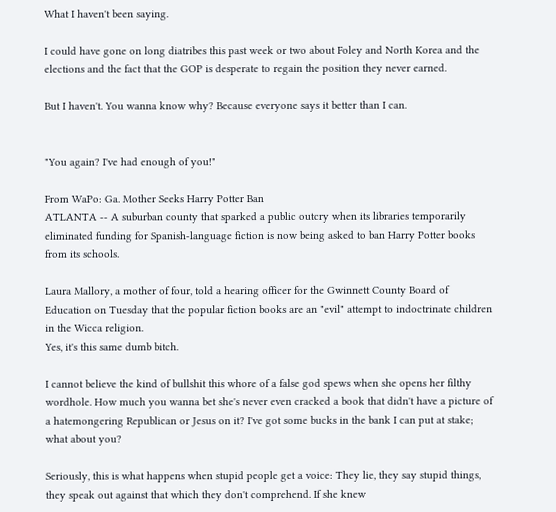What I haven't been saying.

I could have gone on long diatribes this past week or two about Foley and North Korea and the elections and the fact that the GOP is desperate to regain the position they never earned.

But I haven't. You wanna know why? Because everyone says it better than I can.


"You again? I've had enough of you!"

From WaPo: Ga. Mother Seeks Harry Potter Ban
ATLANTA -- A suburban county that sparked a public outcry when its libraries temporarily eliminated funding for Spanish-language fiction is now being asked to ban Harry Potter books from its schools.

Laura Mallory, a mother of four, told a hearing officer for the Gwinnett County Board of Education on Tuesday that the popular fiction books are an "evil" attempt to indoctrinate children in the Wicca religion.
Yes, it's this same dumb bitch.

I cannot believe the kind of bullshit this whore of a false god spews when she opens her filthy wordhole. How much you wanna bet she's never even cracked a book that didn't have a picture of a hatemongering Republican or Jesus on it? I've got some bucks in the bank I can put at stake; what about you?

Seriously, this is what happens when stupid people get a voice: They lie, they say stupid things, they speak out against that which they don't comprehend. If she knew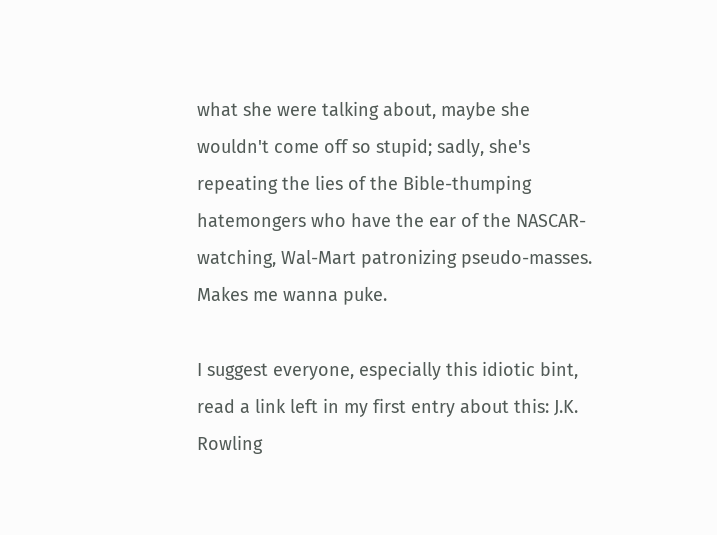what she were talking about, maybe she wouldn't come off so stupid; sadly, she's repeating the lies of the Bible-thumping hatemongers who have the ear of the NASCAR-watching, Wal-Mart patronizing pseudo-masses. Makes me wanna puke.

I suggest everyone, especially this idiotic bint, read a link left in my first entry about this: J.K. Rowling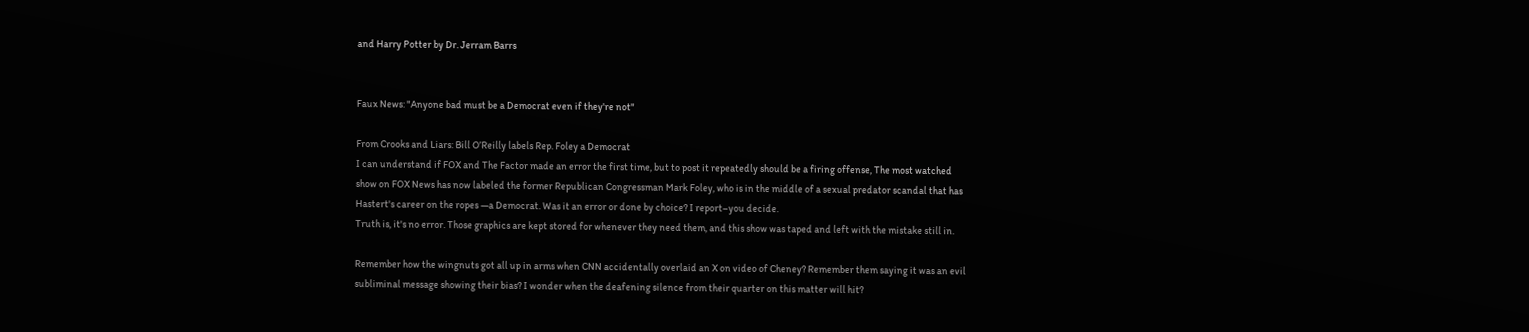and Harry Potter by Dr. Jerram Barrs


Faux News: "Anyone bad must be a Democrat even if they're not"

From Crooks and Liars: Bill O’Reilly labels Rep. Foley a Democrat
I can understand if FOX and The Factor made an error the first time, but to post it repeatedly should be a firing offense, The most watched show on FOX News has now labeled the former Republican Congressman Mark Foley, who is in the middle of a sexual predator scandal that has Hastert's career on the ropes —a Democrat. Was it an error or done by choice? I report–you decide.
Truth is, it's no error. Those graphics are kept stored for whenever they need them, and this show was taped and left with the mistake still in.

Remember how the wingnuts got all up in arms when CNN accidentally overlaid an X on video of Cheney? Remember them saying it was an evil subliminal message showing their bias? I wonder when the deafening silence from their quarter on this matter will hit?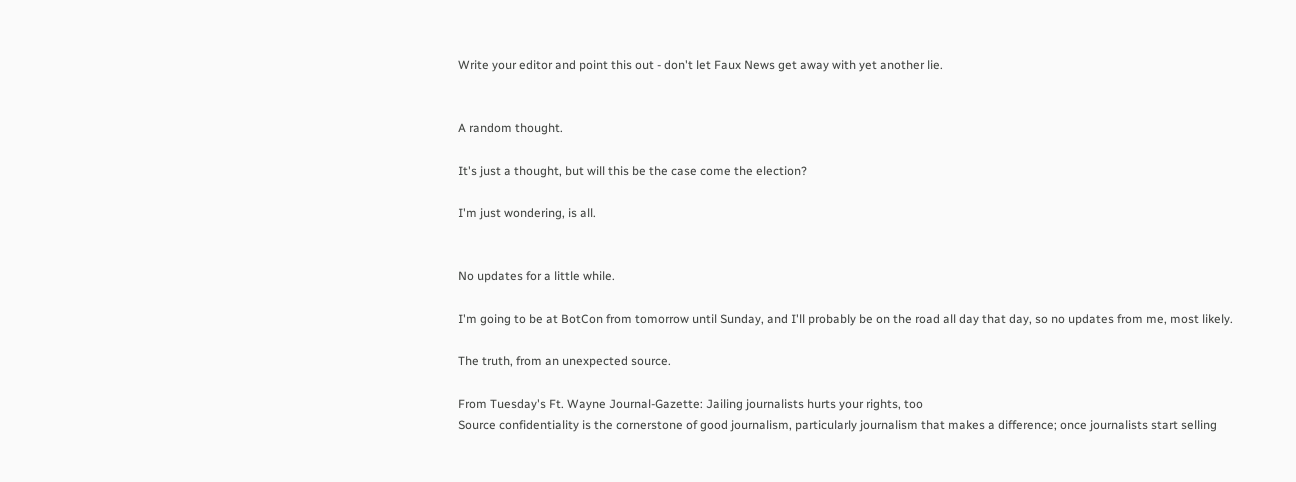Write your editor and point this out - don't let Faux News get away with yet another lie.


A random thought.

It's just a thought, but will this be the case come the election?

I'm just wondering, is all.


No updates for a little while.

I'm going to be at BotCon from tomorrow until Sunday, and I'll probably be on the road all day that day, so no updates from me, most likely.

The truth, from an unexpected source.

From Tuesday's Ft. Wayne Journal-Gazette: Jailing journalists hurts your rights, too
Source confidentiality is the cornerstone of good journalism, particularly journalism that makes a difference; once journalists start selling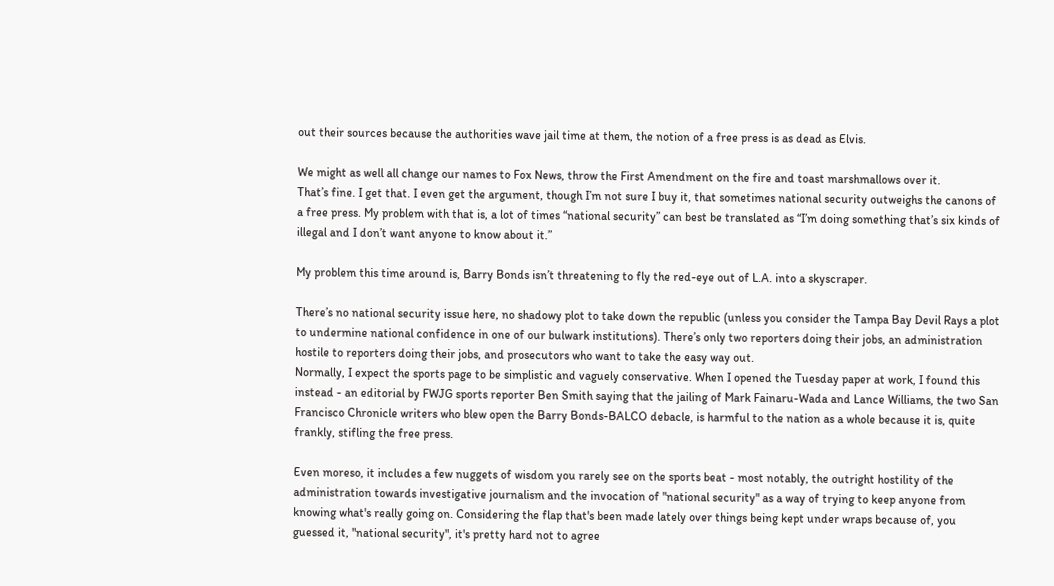out their sources because the authorities wave jail time at them, the notion of a free press is as dead as Elvis.

We might as well all change our names to Fox News, throw the First Amendment on the fire and toast marshmallows over it.
That’s fine. I get that. I even get the argument, though I’m not sure I buy it, that sometimes national security outweighs the canons of a free press. My problem with that is, a lot of times “national security” can best be translated as “I’m doing something that’s six kinds of illegal and I don’t want anyone to know about it.”

My problem this time around is, Barry Bonds isn’t threatening to fly the red-eye out of L.A. into a skyscraper.

There’s no national security issue here, no shadowy plot to take down the republic (unless you consider the Tampa Bay Devil Rays a plot to undermine national confidence in one of our bulwark institutions). There’s only two reporters doing their jobs, an administration hostile to reporters doing their jobs, and prosecutors who want to take the easy way out.
Normally, I expect the sports page to be simplistic and vaguely conservative. When I opened the Tuesday paper at work, I found this instead - an editorial by FWJG sports reporter Ben Smith saying that the jailing of Mark Fainaru-Wada and Lance Williams, the two San Francisco Chronicle writers who blew open the Barry Bonds-BALCO debacle, is harmful to the nation as a whole because it is, quite frankly, stifling the free press.

Even moreso, it includes a few nuggets of wisdom you rarely see on the sports beat - most notably, the outright hostility of the administration towards investigative journalism and the invocation of "national security" as a way of trying to keep anyone from knowing what's really going on. Considering the flap that's been made lately over things being kept under wraps because of, you guessed it, "national security", it's pretty hard not to agree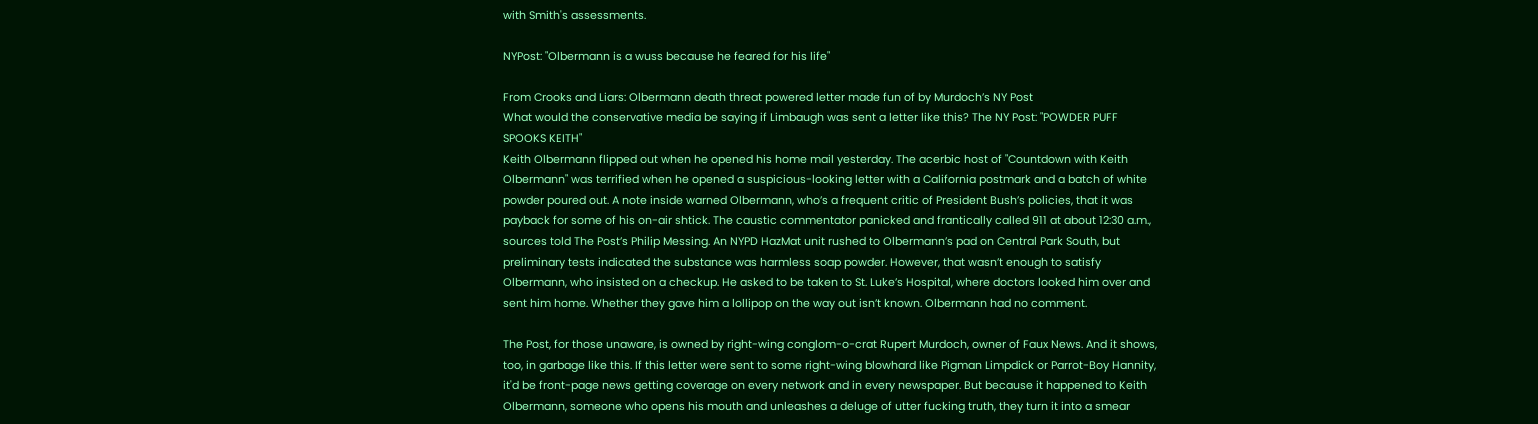with Smith's assessments.

NYPost: "Olbermann is a wuss because he feared for his life"

From Crooks and Liars: Olbermann death threat powered letter made fun of by Murdoch’s NY Post
What would the conservative media be saying if Limbaugh was sent a letter like this? The NY Post: "POWDER PUFF SPOOKS KEITH"
Keith Olbermann flipped out when he opened his home mail yesterday. The acerbic host of "Countdown with Keith Olbermann" was terrified when he opened a suspicious-looking letter with a California postmark and a batch of white powder poured out. A note inside warned Olbermann, who’s a frequent critic of President Bush’s policies, that it was payback for some of his on-air shtick. The caustic commentator panicked and frantically called 911 at about 12:30 a.m., sources told The Post’s Philip Messing. An NYPD HazMat unit rushed to Olbermann’s pad on Central Park South, but preliminary tests indicated the substance was harmless soap powder. However, that wasn’t enough to satisfy Olbermann, who insisted on a checkup. He asked to be taken to St. Luke’s Hospital, where doctors looked him over and sent him home. Whether they gave him a lollipop on the way out isn’t known. Olbermann had no comment.

The Post, for those unaware, is owned by right-wing conglom-o-crat Rupert Murdoch, owner of Faux News. And it shows, too, in garbage like this. If this letter were sent to some right-wing blowhard like Pigman Limpdick or Parrot-Boy Hannity, it'd be front-page news getting coverage on every network and in every newspaper. But because it happened to Keith Olbermann, someone who opens his mouth and unleashes a deluge of utter fucking truth, they turn it into a smear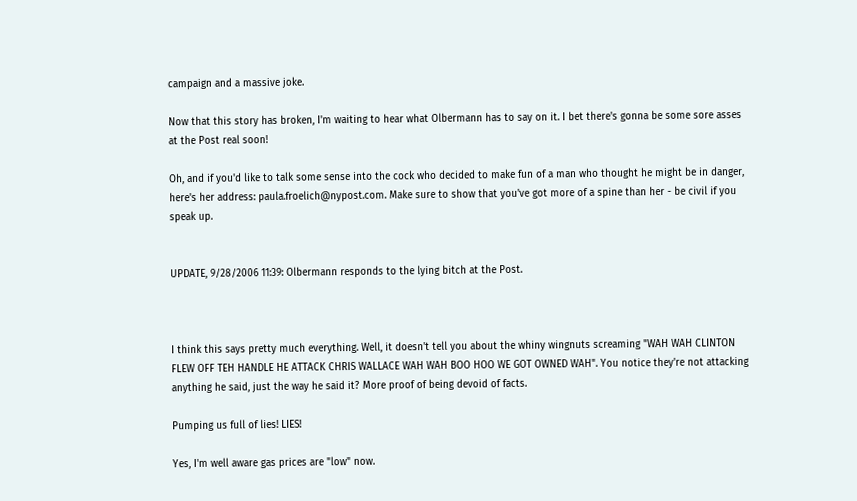campaign and a massive joke.

Now that this story has broken, I'm waiting to hear what Olbermann has to say on it. I bet there's gonna be some sore asses at the Post real soon!

Oh, and if you'd like to talk some sense into the cock who decided to make fun of a man who thought he might be in danger, here's her address: paula.froelich@nypost.com. Make sure to show that you've got more of a spine than her - be civil if you speak up.


UPDATE, 9/28/2006 11:39: Olbermann responds to the lying bitch at the Post.



I think this says pretty much everything. Well, it doesn't tell you about the whiny wingnuts screaming "WAH WAH CLINTON FLEW OFF TEH HANDLE HE ATTACK CHRIS WALLACE WAH WAH BOO HOO WE GOT OWNED WAH". You notice they're not attacking anything he said, just the way he said it? More proof of being devoid of facts.

Pumping us full of lies! LIES!

Yes, I'm well aware gas prices are "low" now.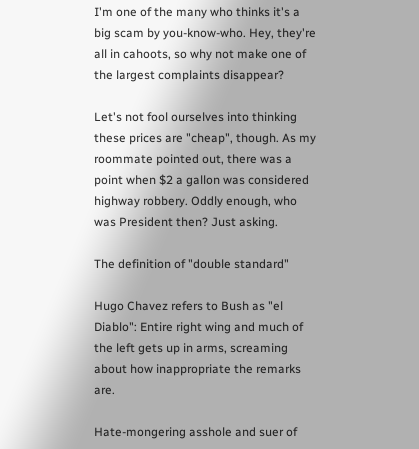I'm one of the many who thinks it's a big scam by you-know-who. Hey, they're all in cahoots, so why not make one of the largest complaints disappear?

Let's not fool ourselves into thinking these prices are "cheap", though. As my roommate pointed out, there was a point when $2 a gallon was considered highway robbery. Oddly enough, who was President then? Just asking.

The definition of "double standard"

Hugo Chavez refers to Bush as "el Diablo": Entire right wing and much of the left gets up in arms, screaming about how inappropriate the remarks are.

Hate-mongering asshole and suer of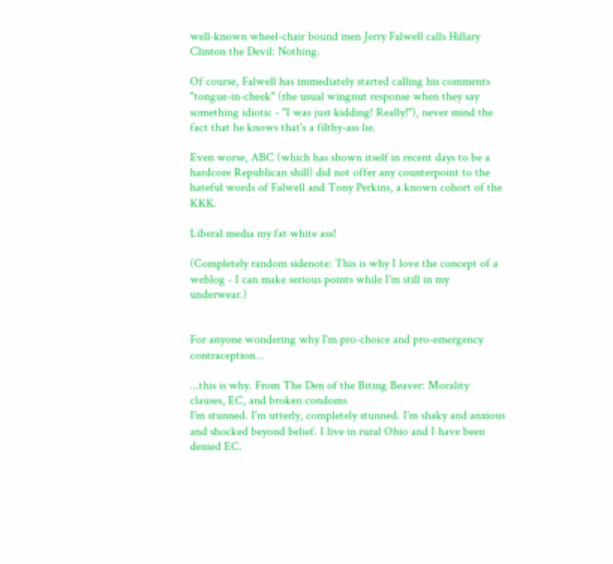well-known wheel-chair bound men Jerry Falwell calls Hillary Clinton the Devil: Nothing.

Of course, Falwell has immediately started calling his comments "tongue-in-cheek" (the usual wingnut response when they say something idiotic - "I was just kidding! Really!"), never mind the fact that he knows that's a filthy-ass lie.

Even worse, ABC (which has shown itself in recent days to be a hardcore Republican shill) did not offer any counterpoint to the hateful words of Falwell and Tony Perkins, a known cohort of the KKK.

Liberal media my fat white ass!

(Completely random sidenote: This is why I love the concept of a weblog - I can make serious points while I'm still in my underwear.)


For anyone wondering why I'm pro-choice and pro-emergency contraception...

...this is why. From The Den of the Biting Beaver: Morality clauses, EC, and broken condoms
I'm stunned. I'm utterly, completely stunned. I'm shaky and anxious and shocked beyond belief. I live in rural Ohio and I have been denied EC.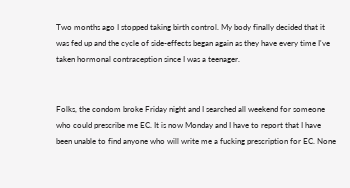Two months ago I stopped taking birth control. My body finally decided that it was fed up and the cycle of side-effects began again as they have every time I've taken hormonal contraception since I was a teenager.


Folks, the condom broke Friday night and I searched all weekend for someone who could prescribe me EC. It is now Monday and I have to report that I have been unable to find anyone who will write me a fucking prescription for EC. None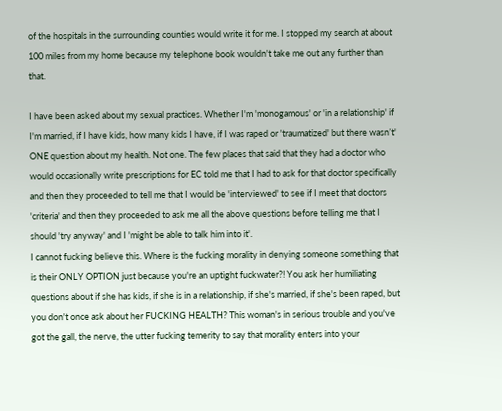of the hospitals in the surrounding counties would write it for me. I stopped my search at about 100 miles from my home because my telephone book wouldn't take me out any further than that.

I have been asked about my sexual practices. Whether I'm 'monogamous' or 'in a relationship' if I'm married, if I have kids, how many kids I have, if I was raped or 'traumatized' but there wasn’t' ONE question about my health. Not one. The few places that said that they had a doctor who would occasionally write prescriptions for EC told me that I had to ask for that doctor specifically and then they proceeded to tell me that I would be 'interviewed' to see if I meet that doctors 'criteria' and then they proceeded to ask me all the above questions before telling me that I should 'try anyway' and I 'might be able to talk him into it'.
I cannot fucking believe this. Where is the fucking morality in denying someone something that is their ONLY OPTION just because you're an uptight fuckwater?! You ask her humiliating questions about if she has kids, if she is in a relationship, if she's married, if she's been raped, but you don't once ask about her FUCKING HEALTH? This woman's in serious trouble and you've got the gall, the nerve, the utter fucking temerity to say that morality enters into your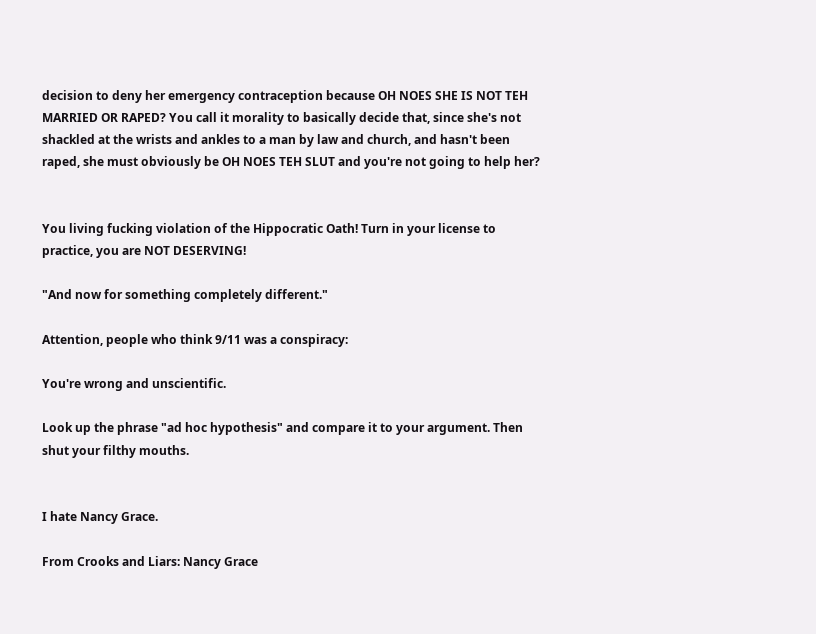decision to deny her emergency contraception because OH NOES SHE IS NOT TEH MARRIED OR RAPED? You call it morality to basically decide that, since she's not shackled at the wrists and ankles to a man by law and church, and hasn't been raped, she must obviously be OH NOES TEH SLUT and you're not going to help her?


You living fucking violation of the Hippocratic Oath! Turn in your license to practice, you are NOT DESERVING!

"And now for something completely different."

Attention, people who think 9/11 was a conspiracy:

You're wrong and unscientific.

Look up the phrase "ad hoc hypothesis" and compare it to your argument. Then shut your filthy mouths.


I hate Nancy Grace.

From Crooks and Liars: Nancy Grace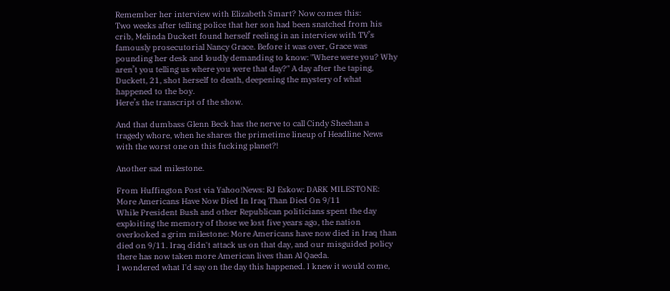Remember her interview with Elizabeth Smart? Now comes this:
Two weeks after telling police that her son had been snatched from his crib, Melinda Duckett found herself reeling in an interview with TV’s famously prosecutorial Nancy Grace. Before it was over, Grace was pounding her desk and loudly demanding to know: "Where were you? Why aren’t you telling us where you were that day?" A day after the taping, Duckett, 21, shot herself to death, deepening the mystery of what happened to the boy.
Here’s the transcript of the show.

And that dumbass Glenn Beck has the nerve to call Cindy Sheehan a tragedy whore, when he shares the primetime lineup of Headline News with the worst one on this fucking planet?!

Another sad milestone.

From Huffington Post via Yahoo!News: RJ Eskow: DARK MILESTONE: More Americans Have Now Died In Iraq Than Died On 9/11
While President Bush and other Republican politicians spent the day exploiting the memory of those we lost five years ago, the nation overlooked a grim milestone: More Americans have now died in Iraq than died on 9/11. Iraq didn't attack us on that day, and our misguided policy there has now taken more American lives than Al Qaeda.
I wondered what I'd say on the day this happened. I knew it would come,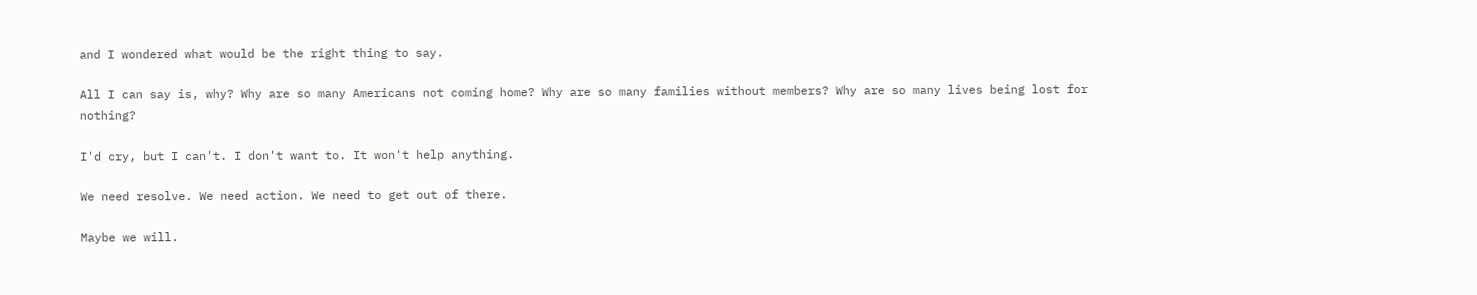and I wondered what would be the right thing to say.

All I can say is, why? Why are so many Americans not coming home? Why are so many families without members? Why are so many lives being lost for nothing?

I'd cry, but I can't. I don't want to. It won't help anything.

We need resolve. We need action. We need to get out of there.

Maybe we will.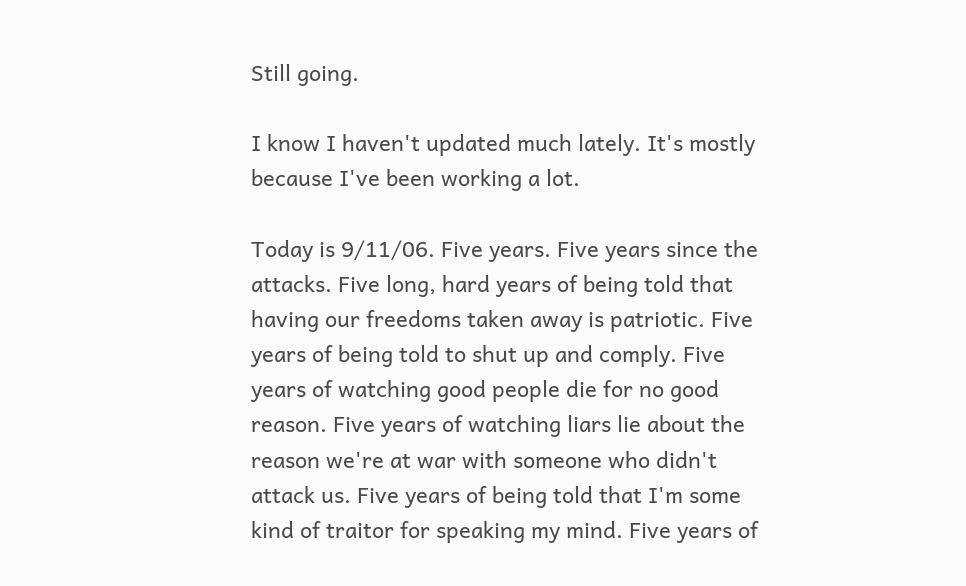Still going.

I know I haven't updated much lately. It's mostly because I've been working a lot.

Today is 9/11/06. Five years. Five years since the attacks. Five long, hard years of being told that having our freedoms taken away is patriotic. Five years of being told to shut up and comply. Five years of watching good people die for no good reason. Five years of watching liars lie about the reason we're at war with someone who didn't attack us. Five years of being told that I'm some kind of traitor for speaking my mind. Five years of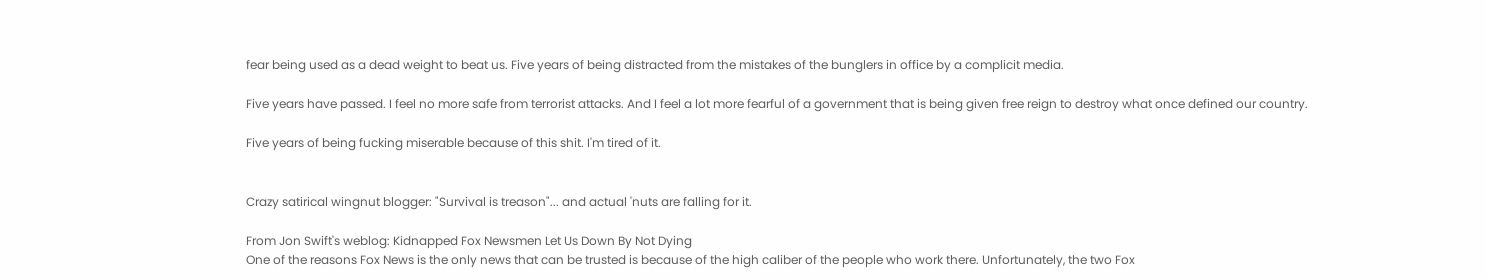fear being used as a dead weight to beat us. Five years of being distracted from the mistakes of the bunglers in office by a complicit media.

Five years have passed. I feel no more safe from terrorist attacks. And I feel a lot more fearful of a government that is being given free reign to destroy what once defined our country.

Five years of being fucking miserable because of this shit. I'm tired of it.


Crazy satirical wingnut blogger: "Survival is treason"... and actual 'nuts are falling for it.

From Jon Swift's weblog: Kidnapped Fox Newsmen Let Us Down By Not Dying
One of the reasons Fox News is the only news that can be trusted is because of the high caliber of the people who work there. Unfortunately, the two Fox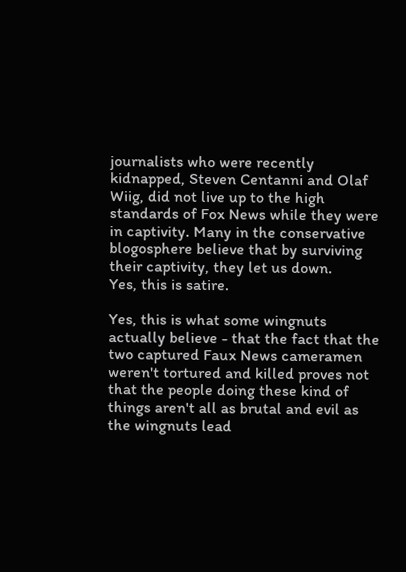journalists who were recently kidnapped, Steven Centanni and Olaf Wiig, did not live up to the high standards of Fox News while they were in captivity. Many in the conservative blogosphere believe that by surviving their captivity, they let us down.
Yes, this is satire.

Yes, this is what some wingnuts actually believe - that the fact that the two captured Faux News cameramen weren't tortured and killed proves not that the people doing these kind of things aren't all as brutal and evil as the wingnuts lead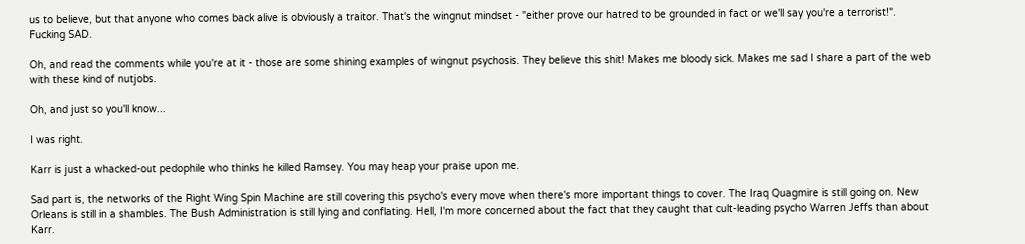us to believe, but that anyone who comes back alive is obviously a traitor. That's the wingnut mindset - "either prove our hatred to be grounded in fact or we'll say you're a terrorist!". Fucking SAD.

Oh, and read the comments while you're at it - those are some shining examples of wingnut psychosis. They believe this shit! Makes me bloody sick. Makes me sad I share a part of the web with these kind of nutjobs.

Oh, and just so you'll know...

I was right.

Karr is just a whacked-out pedophile who thinks he killed Ramsey. You may heap your praise upon me.

Sad part is, the networks of the Right Wing Spin Machine are still covering this psycho's every move when there's more important things to cover. The Iraq Quagmire is still going on. New Orleans is still in a shambles. The Bush Administration is still lying and conflating. Hell, I'm more concerned about the fact that they caught that cult-leading psycho Warren Jeffs than about Karr.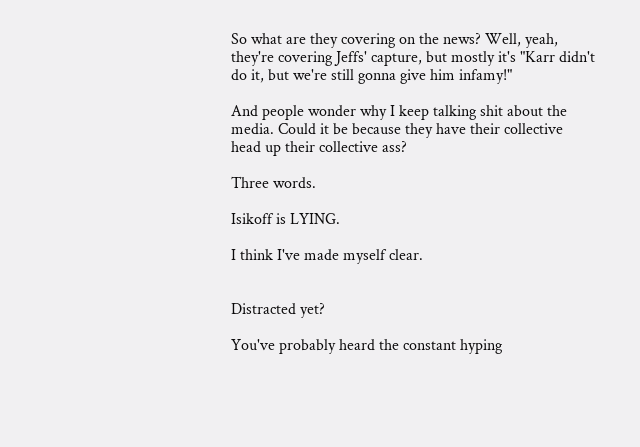So what are they covering on the news? Well, yeah, they're covering Jeffs' capture, but mostly it's "Karr didn't do it, but we're still gonna give him infamy!"

And people wonder why I keep talking shit about the media. Could it be because they have their collective head up their collective ass?

Three words.

Isikoff is LYING.

I think I've made myself clear.


Distracted yet?

You've probably heard the constant hyping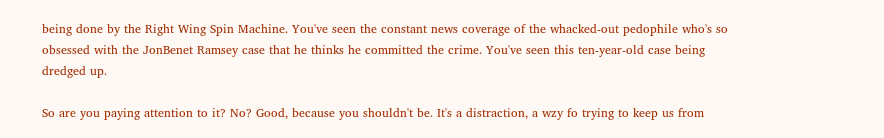being done by the Right Wing Spin Machine. You've seen the constant news coverage of the whacked-out pedophile who's so obsessed with the JonBenet Ramsey case that he thinks he committed the crime. You've seen this ten-year-old case being dredged up.

So are you paying attention to it? No? Good, because you shouldn't be. It's a distraction, a wzy fo trying to keep us from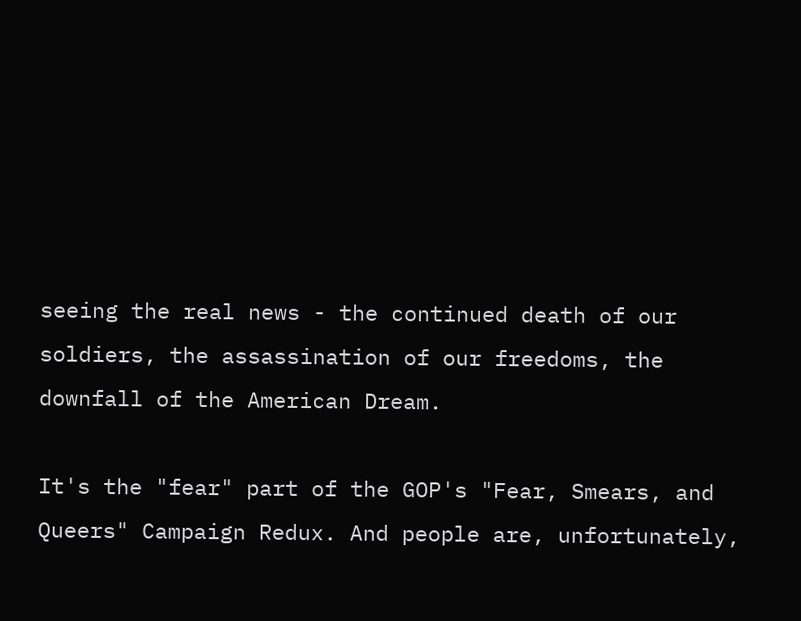seeing the real news - the continued death of our soldiers, the assassination of our freedoms, the downfall of the American Dream.

It's the "fear" part of the GOP's "Fear, Smears, and Queers" Campaign Redux. And people are, unfortunately,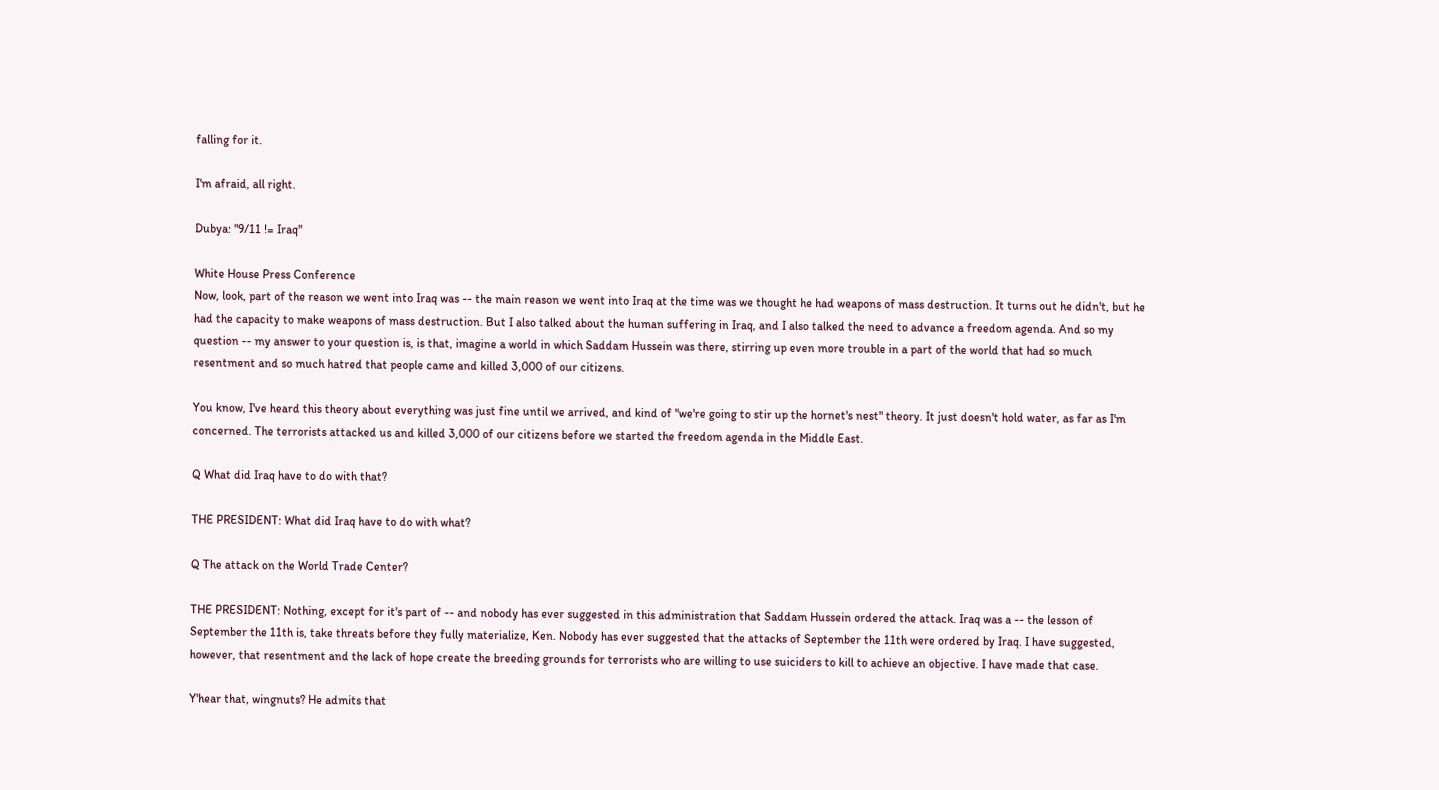falling for it.

I'm afraid, all right.

Dubya: "9/11 != Iraq"

White House Press Conference
Now, look, part of the reason we went into Iraq was -- the main reason we went into Iraq at the time was we thought he had weapons of mass destruction. It turns out he didn't, but he had the capacity to make weapons of mass destruction. But I also talked about the human suffering in Iraq, and I also talked the need to advance a freedom agenda. And so my question -- my answer to your question is, is that, imagine a world in which Saddam Hussein was there, stirring up even more trouble in a part of the world that had so much resentment and so much hatred that people came and killed 3,000 of our citizens.

You know, I've heard this theory about everything was just fine until we arrived, and kind of "we're going to stir up the hornet's nest" theory. It just doesn't hold water, as far as I'm concerned. The terrorists attacked us and killed 3,000 of our citizens before we started the freedom agenda in the Middle East.

Q What did Iraq have to do with that?

THE PRESIDENT: What did Iraq have to do with what?

Q The attack on the World Trade Center?

THE PRESIDENT: Nothing, except for it's part of -- and nobody has ever suggested in this administration that Saddam Hussein ordered the attack. Iraq was a -- the lesson of September the 11th is, take threats before they fully materialize, Ken. Nobody has ever suggested that the attacks of September the 11th were ordered by Iraq. I have suggested, however, that resentment and the lack of hope create the breeding grounds for terrorists who are willing to use suiciders to kill to achieve an objective. I have made that case.

Y'hear that, wingnuts? He admits that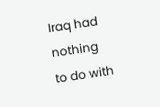Iraq had nothing to do with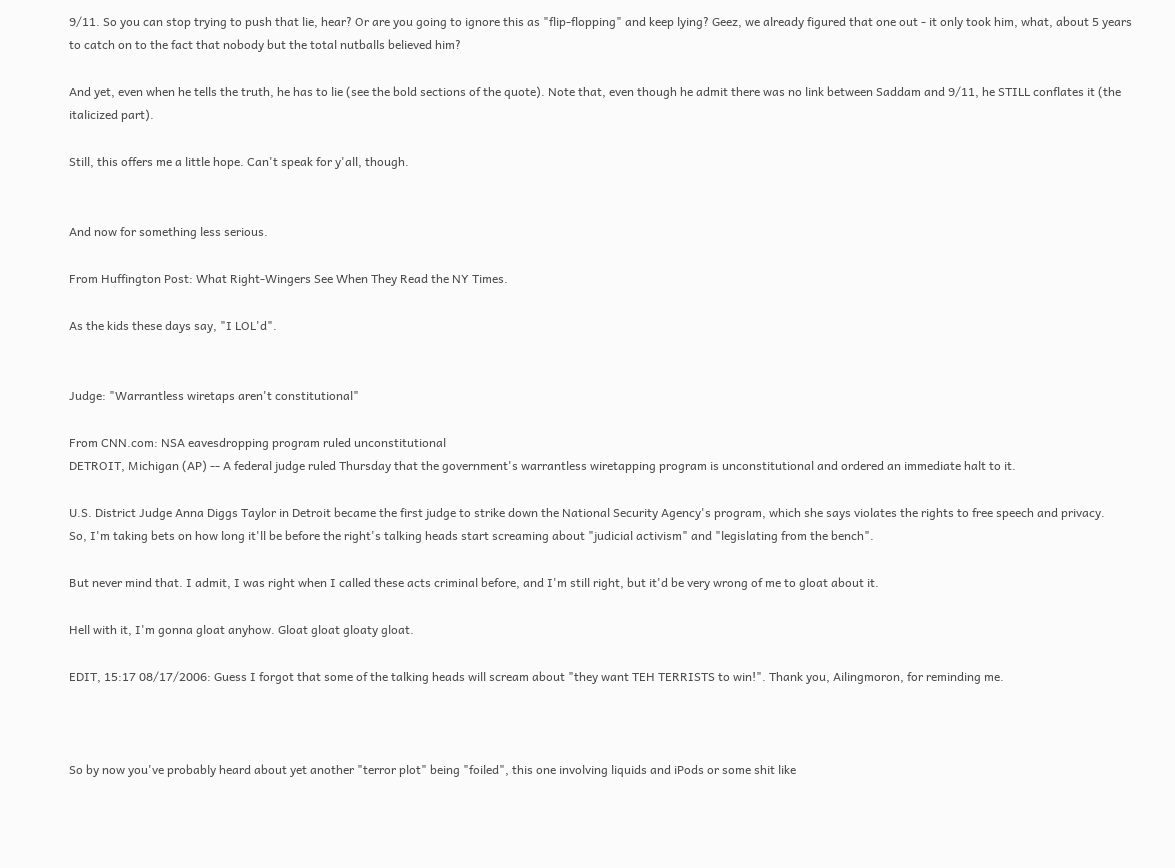9/11. So you can stop trying to push that lie, hear? Or are you going to ignore this as "flip-flopping" and keep lying? Geez, we already figured that one out - it only took him, what, about 5 years to catch on to the fact that nobody but the total nutballs believed him?

And yet, even when he tells the truth, he has to lie (see the bold sections of the quote). Note that, even though he admit there was no link between Saddam and 9/11, he STILL conflates it (the italicized part).

Still, this offers me a little hope. Can't speak for y'all, though.


And now for something less serious.

From Huffington Post: What Right-Wingers See When They Read the NY Times.

As the kids these days say, "I LOL'd".


Judge: "Warrantless wiretaps aren't constitutional"

From CNN.com: NSA eavesdropping program ruled unconstitutional
DETROIT, Michigan (AP) -- A federal judge ruled Thursday that the government's warrantless wiretapping program is unconstitutional and ordered an immediate halt to it.

U.S. District Judge Anna Diggs Taylor in Detroit became the first judge to strike down the National Security Agency's program, which she says violates the rights to free speech and privacy.
So, I'm taking bets on how long it'll be before the right's talking heads start screaming about "judicial activism" and "legislating from the bench".

But never mind that. I admit, I was right when I called these acts criminal before, and I'm still right, but it'd be very wrong of me to gloat about it.

Hell with it, I'm gonna gloat anyhow. Gloat gloat gloaty gloat.

EDIT, 15:17 08/17/2006: Guess I forgot that some of the talking heads will scream about "they want TEH TERRISTS to win!". Thank you, Ailingmoron, for reminding me.



So by now you've probably heard about yet another "terror plot" being "foiled", this one involving liquids and iPods or some shit like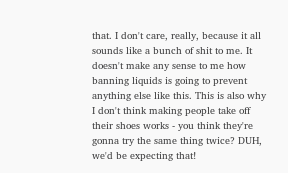that. I don't care, really, because it all sounds like a bunch of shit to me. It doesn't make any sense to me how banning liquids is going to prevent anything else like this. This is also why I don't think making people take off their shoes works - you think they're gonna try the same thing twice? DUH, we'd be expecting that!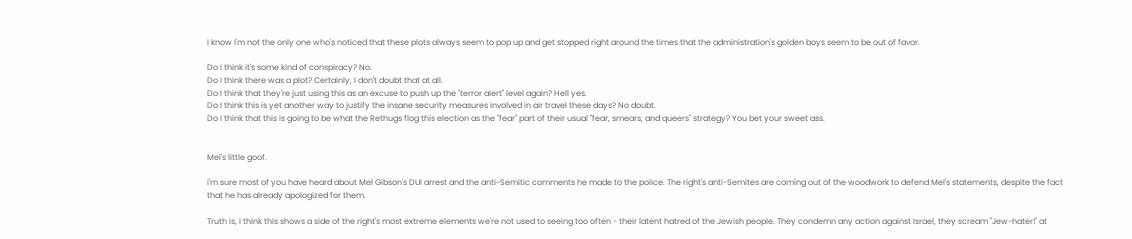I know I'm not the only one who's noticed that these plots always seem to pop up and get stopped right around the times that the administration's golden boys seem to be out of favor.

Do I think it's some kind of conspiracy? No.
Do I think there was a plot? Certainly, I don't doubt that at all.
Do I think that they're just using this as an excuse to push up the "terror alert" level again? Hell yes.
Do I think this is yet another way to justify the insane security measures involved in air travel these days? No doubt.
Do I think that this is going to be what the Rethugs flog this election as the "fear" part of their usual "fear, smears, and queers" strategy? You bet your sweet ass.


Mel's little goof.

I'm sure most of you have heard about Mel Gibson's DUI arrest and the anti-Semitic comments he made to the police. The right's anti-Semites are coming out of the woodwork to defend Mel's statements, despite the fact that he has already apologized for them.

Truth is, I think this shows a side of the right's most extreme elements we're not used to seeing too often - their latent hatred of the Jewish people. They condemn any action against Israel, they scream "Jew-hater!" at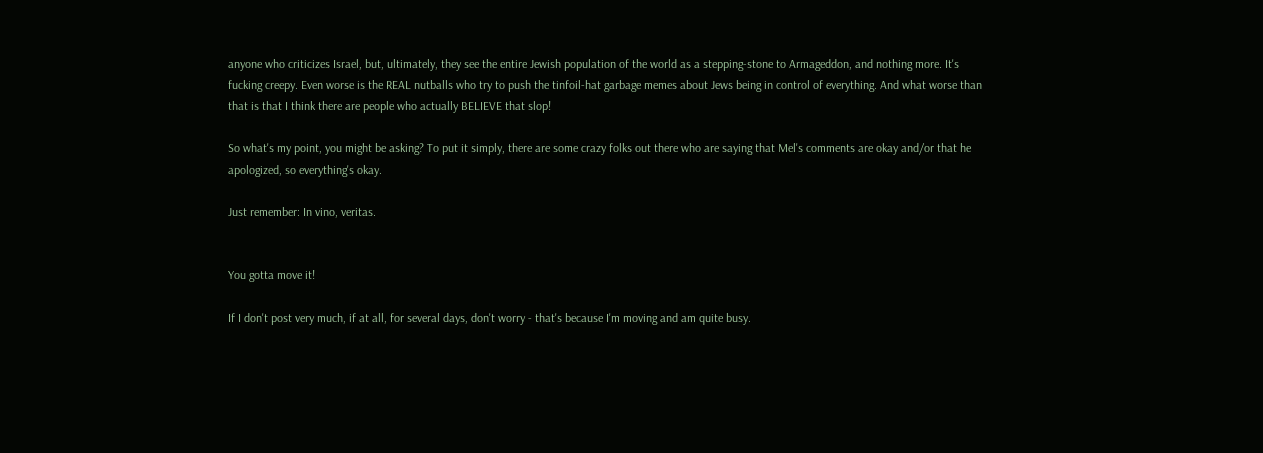anyone who criticizes Israel, but, ultimately, they see the entire Jewish population of the world as a stepping-stone to Armageddon, and nothing more. It's fucking creepy. Even worse is the REAL nutballs who try to push the tinfoil-hat garbage memes about Jews being in control of everything. And what worse than that is that I think there are people who actually BELIEVE that slop!

So what's my point, you might be asking? To put it simply, there are some crazy folks out there who are saying that Mel's comments are okay and/or that he apologized, so everything's okay.

Just remember: In vino, veritas.


You gotta move it!

If I don't post very much, if at all, for several days, don't worry - that's because I'm moving and am quite busy.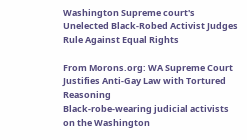Washington Supreme court's Unelected Black-Robed Activist Judges Rule Against Equal Rights

From Morons.org: WA Supreme Court Justifies Anti-Gay Law with Tortured Reasoning
Black-robe-wearing judicial activists on the Washington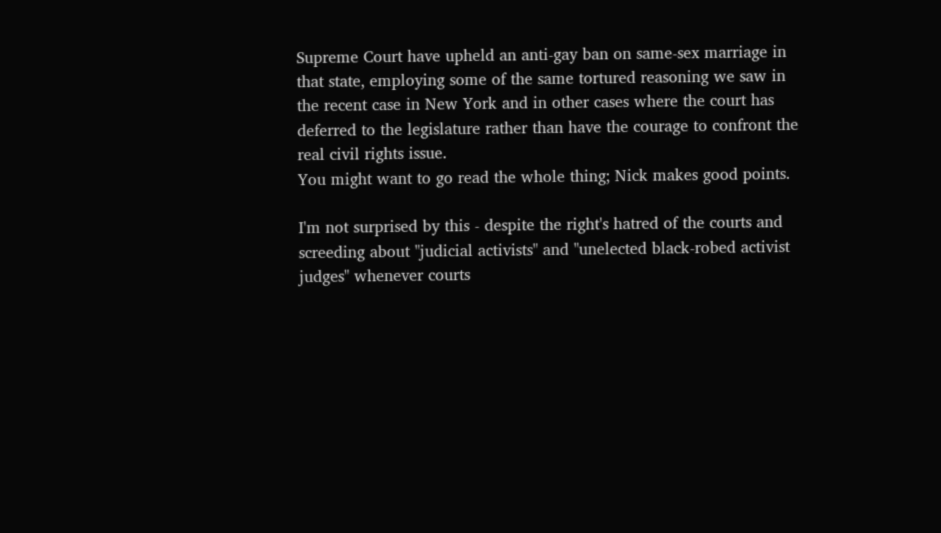Supreme Court have upheld an anti-gay ban on same-sex marriage in that state, employing some of the same tortured reasoning we saw in the recent case in New York and in other cases where the court has deferred to the legislature rather than have the courage to confront the real civil rights issue.
You might want to go read the whole thing; Nick makes good points.

I'm not surprised by this - despite the right's hatred of the courts and screeding about "judicial activists" and "unelected black-robed activist judges" whenever courts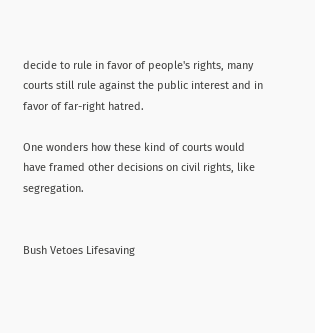decide to rule in favor of people's rights, many courts still rule against the public interest and in favor of far-right hatred.

One wonders how these kind of courts would have framed other decisions on civil rights, like segregation.


Bush Vetoes Lifesaving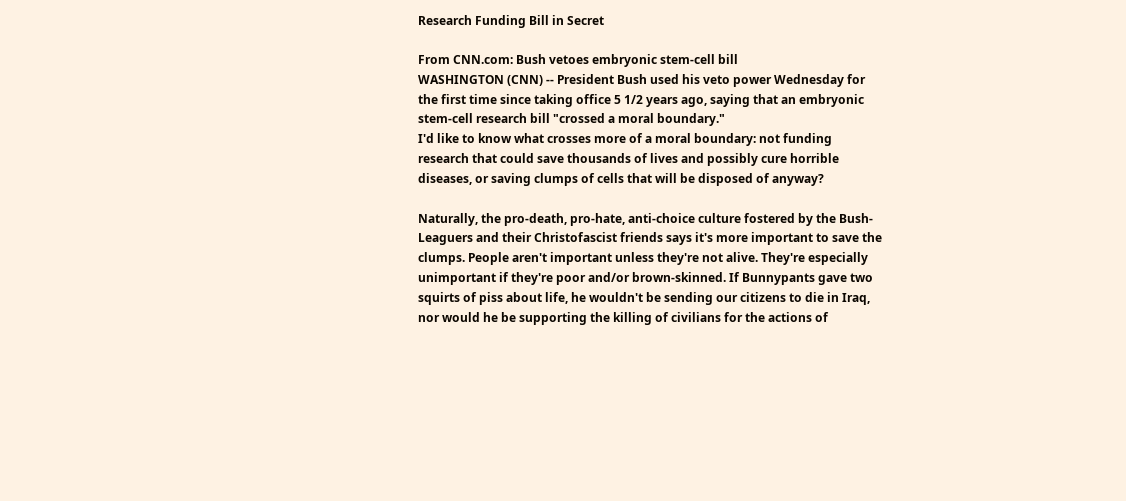Research Funding Bill in Secret

From CNN.com: Bush vetoes embryonic stem-cell bill
WASHINGTON (CNN) -- President Bush used his veto power Wednesday for the first time since taking office 5 1/2 years ago, saying that an embryonic stem-cell research bill "crossed a moral boundary."
I'd like to know what crosses more of a moral boundary: not funding research that could save thousands of lives and possibly cure horrible diseases, or saving clumps of cells that will be disposed of anyway?

Naturally, the pro-death, pro-hate, anti-choice culture fostered by the Bush-Leaguers and their Christofascist friends says it's more important to save the clumps. People aren't important unless they're not alive. They're especially unimportant if they're poor and/or brown-skinned. If Bunnypants gave two squirts of piss about life, he wouldn't be sending our citizens to die in Iraq, nor would he be supporting the killing of civilians for the actions of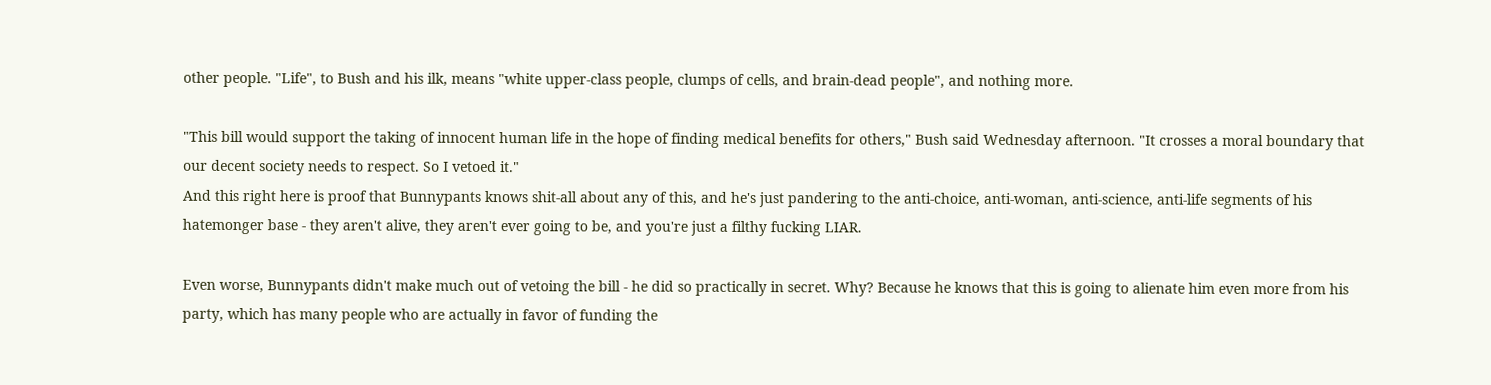other people. "Life", to Bush and his ilk, means "white upper-class people, clumps of cells, and brain-dead people", and nothing more.

"This bill would support the taking of innocent human life in the hope of finding medical benefits for others," Bush said Wednesday afternoon. "It crosses a moral boundary that our decent society needs to respect. So I vetoed it."
And this right here is proof that Bunnypants knows shit-all about any of this, and he's just pandering to the anti-choice, anti-woman, anti-science, anti-life segments of his hatemonger base - they aren't alive, they aren't ever going to be, and you're just a filthy fucking LIAR.

Even worse, Bunnypants didn't make much out of vetoing the bill - he did so practically in secret. Why? Because he knows that this is going to alienate him even more from his party, which has many people who are actually in favor of funding the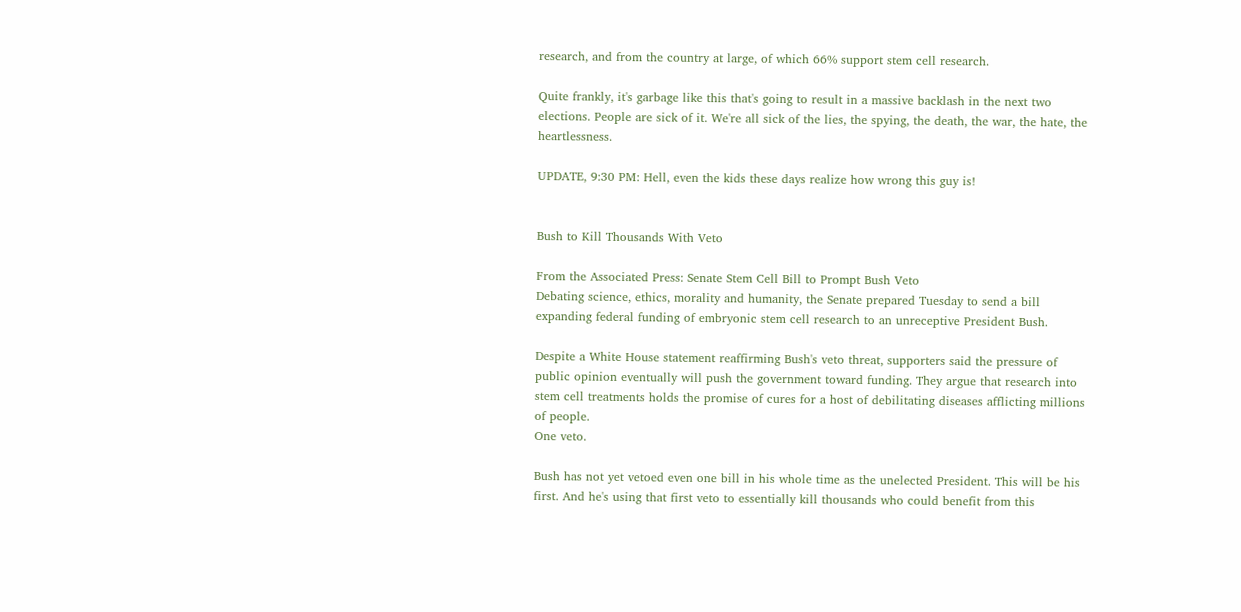research, and from the country at large, of which 66% support stem cell research.

Quite frankly, it's garbage like this that's going to result in a massive backlash in the next two elections. People are sick of it. We're all sick of the lies, the spying, the death, the war, the hate, the heartlessness.

UPDATE, 9:30 PM: Hell, even the kids these days realize how wrong this guy is!


Bush to Kill Thousands With Veto

From the Associated Press: Senate Stem Cell Bill to Prompt Bush Veto
Debating science, ethics, morality and humanity, the Senate prepared Tuesday to send a bill expanding federal funding of embryonic stem cell research to an unreceptive President Bush.

Despite a White House statement reaffirming Bush's veto threat, supporters said the pressure of public opinion eventually will push the government toward funding. They argue that research into stem cell treatments holds the promise of cures for a host of debilitating diseases afflicting millions of people.
One veto.

Bush has not yet vetoed even one bill in his whole time as the unelected President. This will be his first. And he's using that first veto to essentially kill thousands who could benefit from this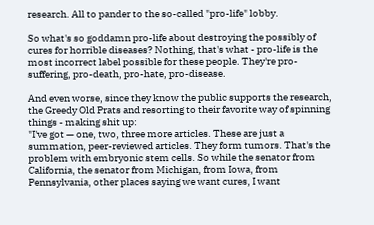research. All to pander to the so-called "pro-life" lobby.

So what's so goddamn pro-life about destroying the possibly of cures for horrible diseases? Nothing, that's what - pro-life is the most incorrect label possible for these people. They're pro-suffering, pro-death, pro-hate, pro-disease.

And even worse, since they know the public supports the research, the Greedy Old Prats and resorting to their favorite way of spinning things - making shit up:
"I've got — one, two, three more articles. These are just a summation, peer-reviewed articles. They form tumors. That's the problem with embryonic stem cells. So while the senator from California, the senator from Michigan, from Iowa, from Pennsylvania, other places saying we want cures, I want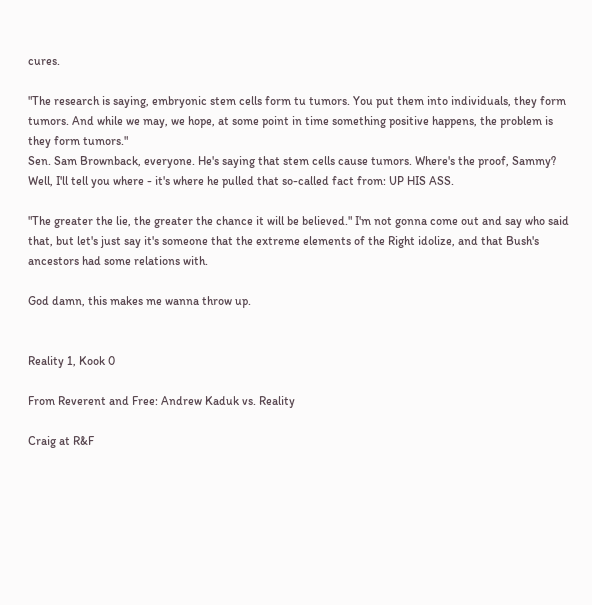cures.

"The research is saying, embryonic stem cells form tu tumors. You put them into individuals, they form tumors. And while we may, we hope, at some point in time something positive happens, the problem is they form tumors."
Sen. Sam Brownback, everyone. He's saying that stem cells cause tumors. Where's the proof, Sammy? Well, I'll tell you where - it's where he pulled that so-called fact from: UP HIS ASS.

"The greater the lie, the greater the chance it will be believed." I'm not gonna come out and say who said that, but let's just say it's someone that the extreme elements of the Right idolize, and that Bush's ancestors had some relations with.

God damn, this makes me wanna throw up.


Reality 1, Kook 0

From Reverent and Free: Andrew Kaduk vs. Reality

Craig at R&F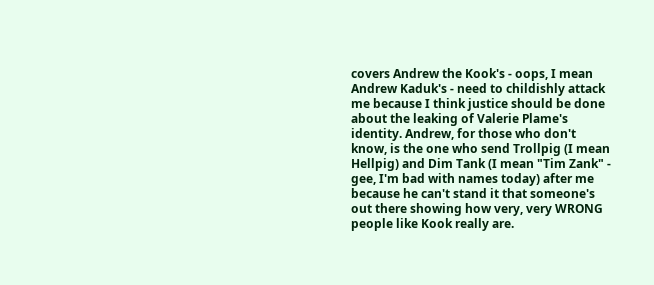covers Andrew the Kook's - oops, I mean Andrew Kaduk's - need to childishly attack me because I think justice should be done about the leaking of Valerie Plame's identity. Andrew, for those who don't know, is the one who send Trollpig (I mean Hellpig) and Dim Tank (I mean "Tim Zank" - gee, I'm bad with names today) after me because he can't stand it that someone's out there showing how very, very WRONG people like Kook really are.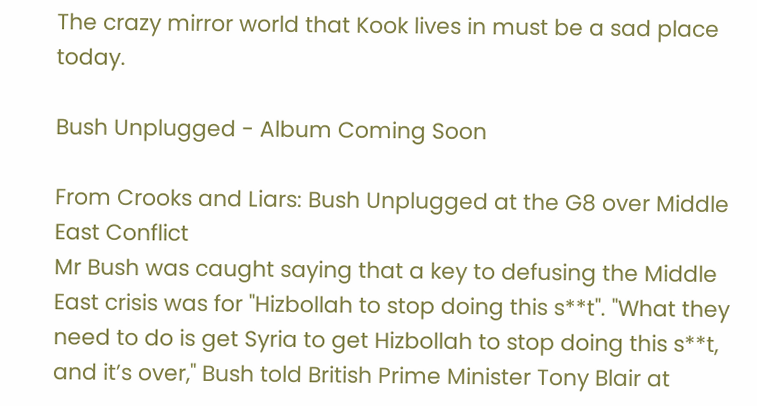The crazy mirror world that Kook lives in must be a sad place today.

Bush Unplugged - Album Coming Soon

From Crooks and Liars: Bush Unplugged at the G8 over Middle East Conflict
Mr Bush was caught saying that a key to defusing the Middle East crisis was for "Hizbollah to stop doing this s**t". "What they need to do is get Syria to get Hizbollah to stop doing this s**t, and it’s over," Bush told British Prime Minister Tony Blair at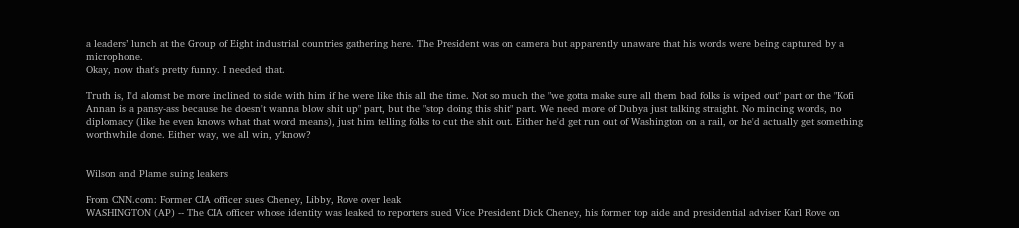a leaders’ lunch at the Group of Eight industrial countries gathering here. The President was on camera but apparently unaware that his words were being captured by a microphone.
Okay, now that's pretty funny. I needed that.

Truth is, I'd alomst be more inclined to side with him if he were like this all the time. Not so much the "we gotta make sure all them bad folks is wiped out" part or the "Kofi Annan is a pansy-ass because he doesn't wanna blow shit up" part, but the "stop doing this shit" part. We need more of Dubya just talking straight. No mincing words, no diplomacy (like he even knows what that word means), just him telling folks to cut the shit out. Either he'd get run out of Washington on a rail, or he'd actually get something worthwhile done. Either way, we all win, y'know?


Wilson and Plame suing leakers

From CNN.com: Former CIA officer sues Cheney, Libby, Rove over leak
WASHINGTON (AP) -- The CIA officer whose identity was leaked to reporters sued Vice President Dick Cheney, his former top aide and presidential adviser Karl Rove on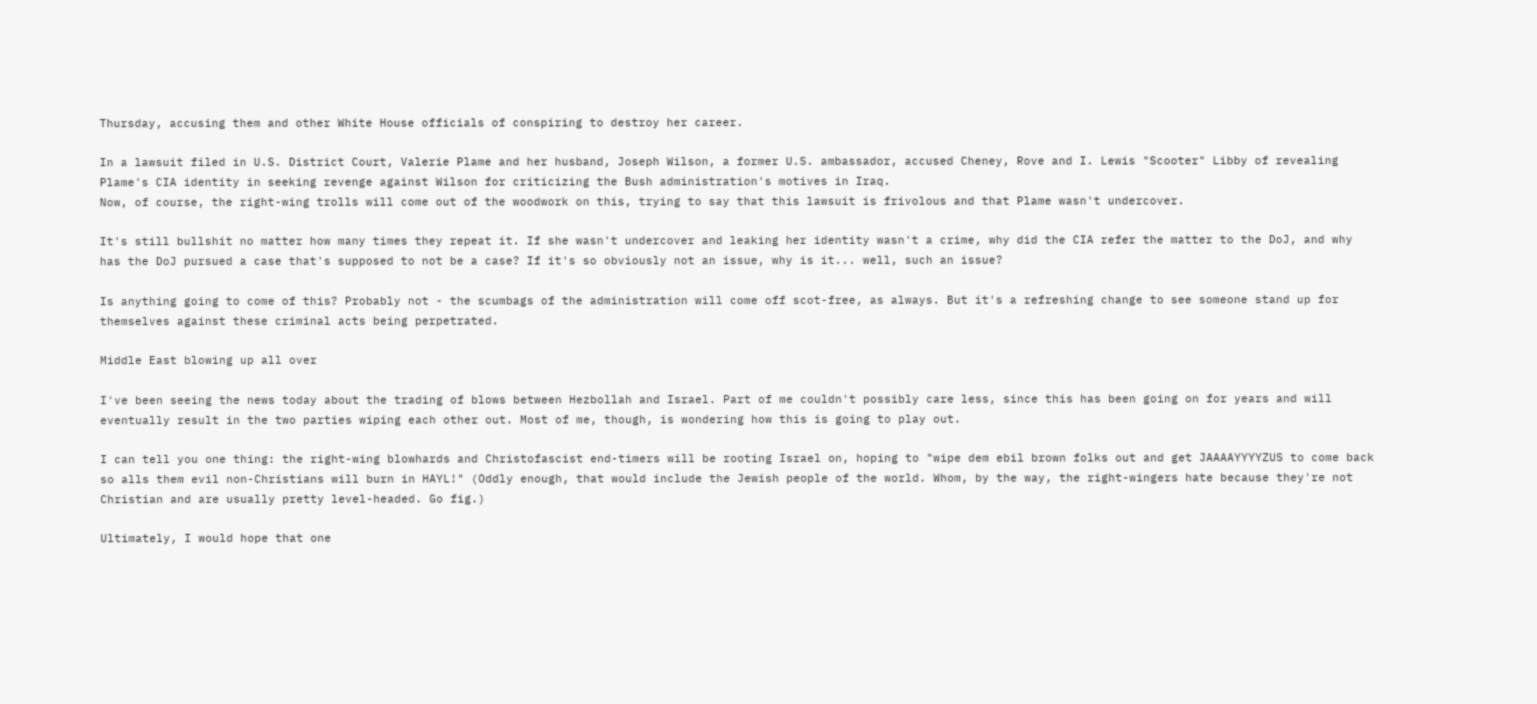Thursday, accusing them and other White House officials of conspiring to destroy her career.

In a lawsuit filed in U.S. District Court, Valerie Plame and her husband, Joseph Wilson, a former U.S. ambassador, accused Cheney, Rove and I. Lewis "Scooter" Libby of revealing Plame's CIA identity in seeking revenge against Wilson for criticizing the Bush administration's motives in Iraq.
Now, of course, the right-wing trolls will come out of the woodwork on this, trying to say that this lawsuit is frivolous and that Plame wasn't undercover.

It's still bullshit no matter how many times they repeat it. If she wasn't undercover and leaking her identity wasn't a crime, why did the CIA refer the matter to the DoJ, and why has the DoJ pursued a case that's supposed to not be a case? If it's so obviously not an issue, why is it... well, such an issue?

Is anything going to come of this? Probably not - the scumbags of the administration will come off scot-free, as always. But it's a refreshing change to see someone stand up for themselves against these criminal acts being perpetrated.

Middle East blowing up all over

I've been seeing the news today about the trading of blows between Hezbollah and Israel. Part of me couldn't possibly care less, since this has been going on for years and will eventually result in the two parties wiping each other out. Most of me, though, is wondering how this is going to play out.

I can tell you one thing: the right-wing blowhards and Christofascist end-timers will be rooting Israel on, hoping to "wipe dem ebil brown folks out and get JAAAAYYYYZUS to come back so alls them evil non-Christians will burn in HAYL!" (Oddly enough, that would include the Jewish people of the world. Whom, by the way, the right-wingers hate because they're not Christian and are usually pretty level-headed. Go fig.)

Ultimately, I would hope that one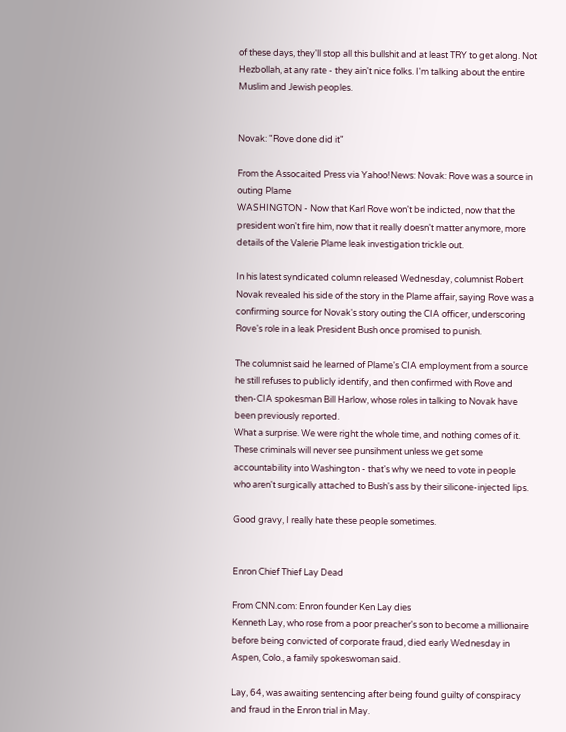of these days, they'll stop all this bullshit and at least TRY to get along. Not Hezbollah, at any rate - they ain't nice folks. I'm talking about the entire Muslim and Jewish peoples.


Novak: "Rove done did it"

From the Assocaited Press via Yahoo!News: Novak: Rove was a source in outing Plame
WASHINGTON - Now that Karl Rove won't be indicted, now that the president won't fire him, now that it really doesn't matter anymore, more details of the Valerie Plame leak investigation trickle out.

In his latest syndicated column released Wednesday, columnist Robert Novak revealed his side of the story in the Plame affair, saying Rove was a confirming source for Novak's story outing the CIA officer, underscoring Rove's role in a leak President Bush once promised to punish.

The columnist said he learned of Plame's CIA employment from a source he still refuses to publicly identify, and then confirmed with Rove and then-CIA spokesman Bill Harlow, whose roles in talking to Novak have been previously reported.
What a surprise. We were right the whole time, and nothing comes of it. These criminals will never see punsihment unless we get some accountability into Washington - that's why we need to vote in people who aren't surgically attached to Bush's ass by their silicone-injected lips.

Good gravy, I really hate these people sometimes.


Enron Chief Thief Lay Dead

From CNN.com: Enron founder Ken Lay dies
Kenneth Lay, who rose from a poor preacher's son to become a millionaire before being convicted of corporate fraud, died early Wednesday in Aspen, Colo., a family spokeswoman said.

Lay, 64, was awaiting sentencing after being found guilty of conspiracy and fraud in the Enron trial in May.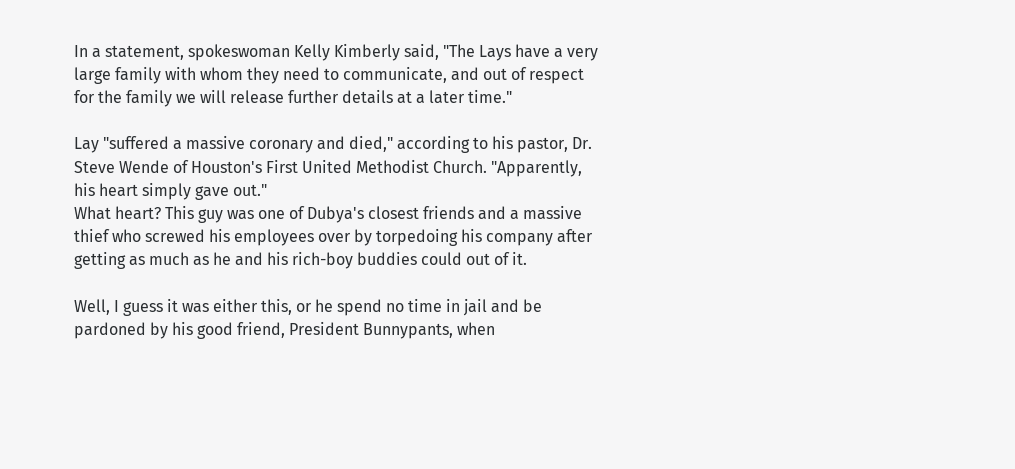In a statement, spokeswoman Kelly Kimberly said, "The Lays have a very large family with whom they need to communicate, and out of respect for the family we will release further details at a later time."

Lay "suffered a massive coronary and died," according to his pastor, Dr. Steve Wende of Houston's First United Methodist Church. "Apparently, his heart simply gave out."
What heart? This guy was one of Dubya's closest friends and a massive thief who screwed his employees over by torpedoing his company after getting as much as he and his rich-boy buddies could out of it.

Well, I guess it was either this, or he spend no time in jail and be pardoned by his good friend, President Bunnypants, when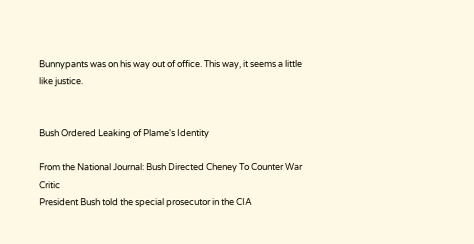Bunnypants was on his way out of office. This way, it seems a little like justice.


Bush Ordered Leaking of Plame's Identity

From the National Journal: Bush Directed Cheney To Counter War Critic
President Bush told the special prosecutor in the CIA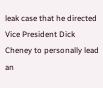leak case that he directed Vice President Dick Cheney to personally lead an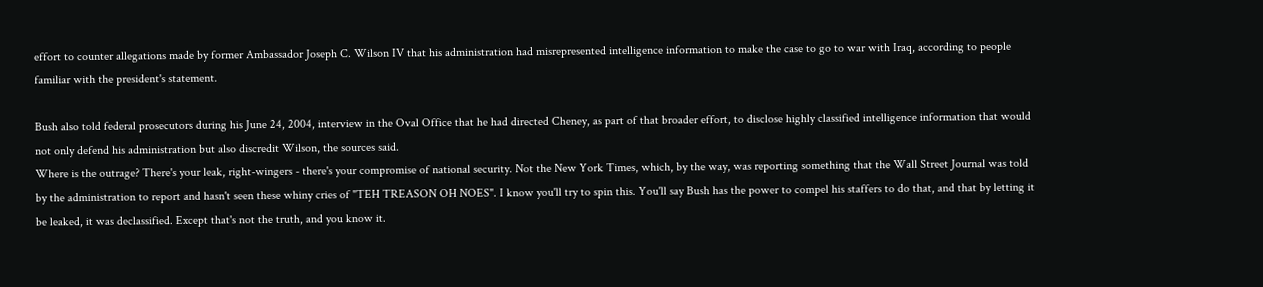effort to counter allegations made by former Ambassador Joseph C. Wilson IV that his administration had misrepresented intelligence information to make the case to go to war with Iraq, according to people familiar with the president's statement.

Bush also told federal prosecutors during his June 24, 2004, interview in the Oval Office that he had directed Cheney, as part of that broader effort, to disclose highly classified intelligence information that would not only defend his administration but also discredit Wilson, the sources said.
Where is the outrage? There's your leak, right-wingers - there's your compromise of national security. Not the New York Times, which, by the way, was reporting something that the Wall Street Journal was told by the administration to report and hasn't seen these whiny cries of "TEH TREASON OH NOES". I know you'll try to spin this. You'll say Bush has the power to compel his staffers to do that, and that by letting it be leaked, it was declassified. Except that's not the truth, and you know it.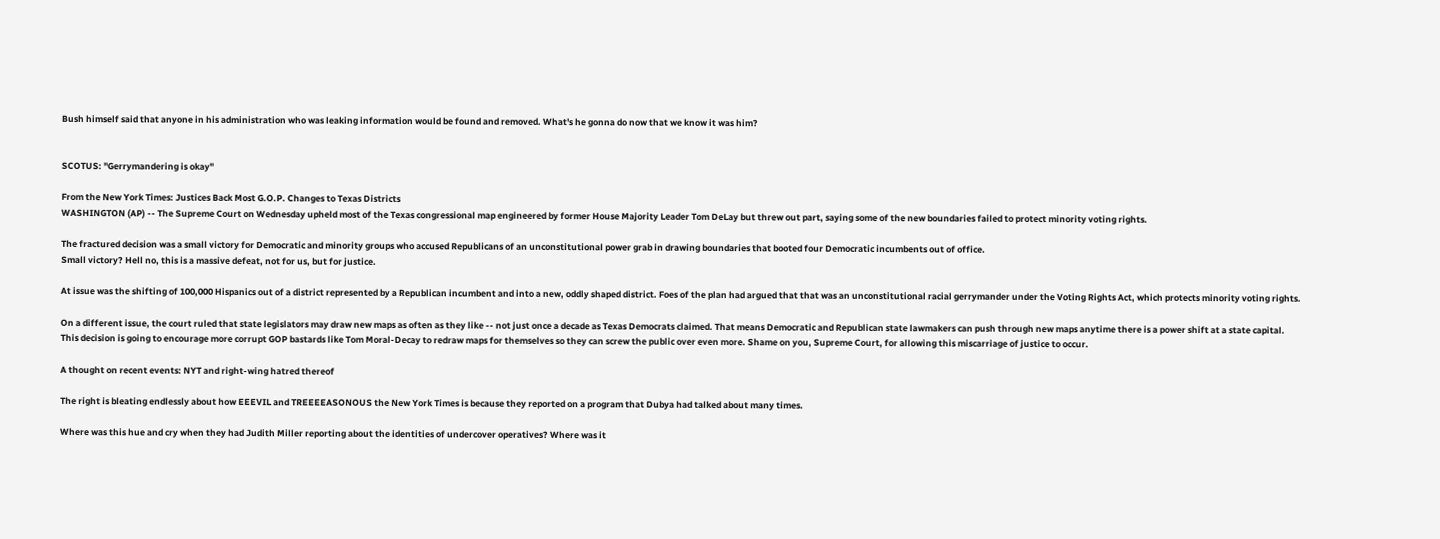Bush himself said that anyone in his administration who was leaking information would be found and removed. What's he gonna do now that we know it was him?


SCOTUS: "Gerrymandering is okay"

From the New York Times: Justices Back Most G.O.P. Changes to Texas Districts
WASHINGTON (AP) -- The Supreme Court on Wednesday upheld most of the Texas congressional map engineered by former House Majority Leader Tom DeLay but threw out part, saying some of the new boundaries failed to protect minority voting rights.

The fractured decision was a small victory for Democratic and minority groups who accused Republicans of an unconstitutional power grab in drawing boundaries that booted four Democratic incumbents out of office.
Small victory? Hell no, this is a massive defeat, not for us, but for justice.

At issue was the shifting of 100,000 Hispanics out of a district represented by a Republican incumbent and into a new, oddly shaped district. Foes of the plan had argued that that was an unconstitutional racial gerrymander under the Voting Rights Act, which protects minority voting rights.

On a different issue, the court ruled that state legislators may draw new maps as often as they like -- not just once a decade as Texas Democrats claimed. That means Democratic and Republican state lawmakers can push through new maps anytime there is a power shift at a state capital.
This decision is going to encourage more corrupt GOP bastards like Tom Moral-Decay to redraw maps for themselves so they can screw the public over even more. Shame on you, Supreme Court, for allowing this miscarriage of justice to occur.

A thought on recent events: NYT and right-wing hatred thereof

The right is bleating endlessly about how EEEVIL and TREEEEASONOUS the New York Times is because they reported on a program that Dubya had talked about many times.

Where was this hue and cry when they had Judith Miller reporting about the identities of undercover operatives? Where was it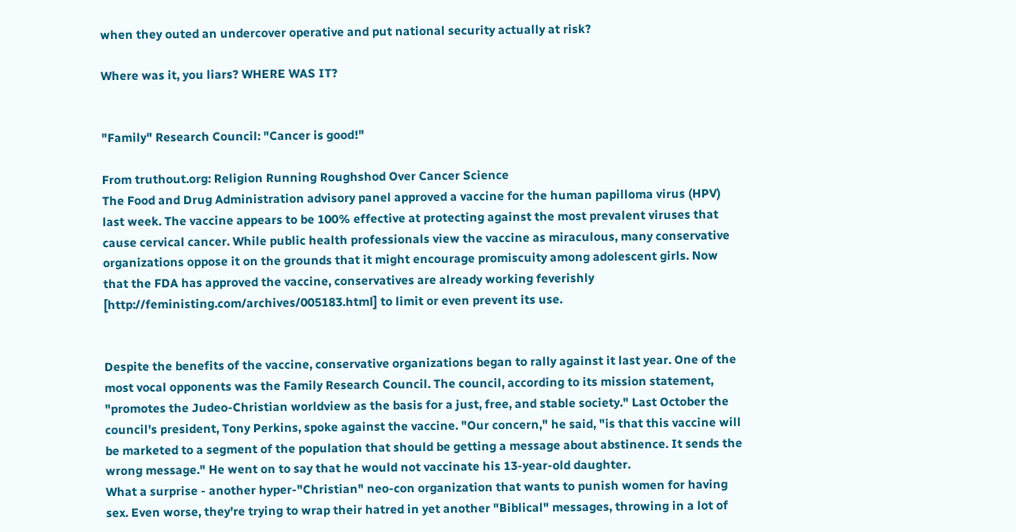when they outed an undercover operative and put national security actually at risk?

Where was it, you liars? WHERE WAS IT?


"Family" Research Council: "Cancer is good!"

From truthout.org: Religion Running Roughshod Over Cancer Science
The Food and Drug Administration advisory panel approved a vaccine for the human papilloma virus (HPV) last week. The vaccine appears to be 100% effective at protecting against the most prevalent viruses that cause cervical cancer. While public health professionals view the vaccine as miraculous, many conservative organizations oppose it on the grounds that it might encourage promiscuity among adolescent girls. Now that the FDA has approved the vaccine, conservatives are already working feverishly [http://feministing.com/archives/005183.html] to limit or even prevent its use.


Despite the benefits of the vaccine, conservative organizations began to rally against it last year. One of the most vocal opponents was the Family Research Council. The council, according to its mission statement, "promotes the Judeo-Christian worldview as the basis for a just, free, and stable society." Last October the council's president, Tony Perkins, spoke against the vaccine. "Our concern," he said, "is that this vaccine will be marketed to a segment of the population that should be getting a message about abstinence. It sends the wrong message." He went on to say that he would not vaccinate his 13-year-old daughter.
What a surprise - another hyper-"Christian" neo-con organization that wants to punish women for having sex. Even worse, they're trying to wrap their hatred in yet another "Biblical" messages, throwing in a lot of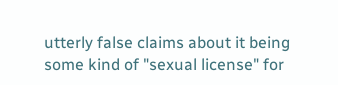utterly false claims about it being some kind of "sexual license" for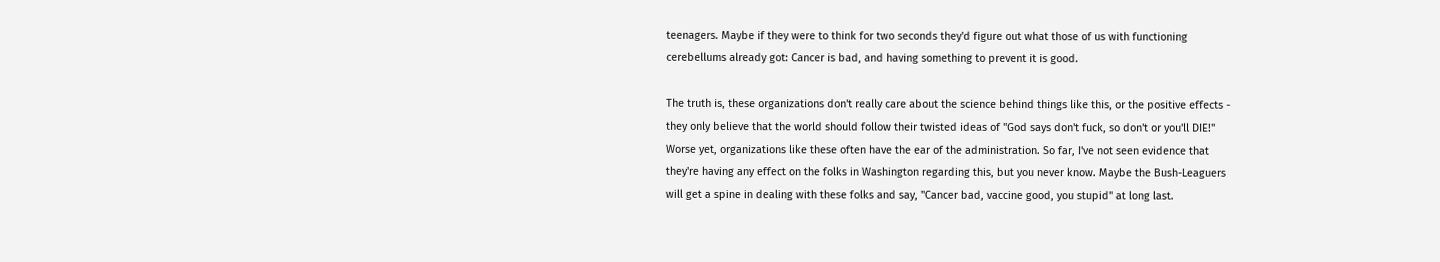teenagers. Maybe if they were to think for two seconds they'd figure out what those of us with functioning cerebellums already got: Cancer is bad, and having something to prevent it is good.

The truth is, these organizations don't really care about the science behind things like this, or the positive effects - they only believe that the world should follow their twisted ideas of "God says don't fuck, so don't or you'll DIE!" Worse yet, organizations like these often have the ear of the administration. So far, I've not seen evidence that they're having any effect on the folks in Washington regarding this, but you never know. Maybe the Bush-Leaguers will get a spine in dealing with these folks and say, "Cancer bad, vaccine good, you stupid" at long last.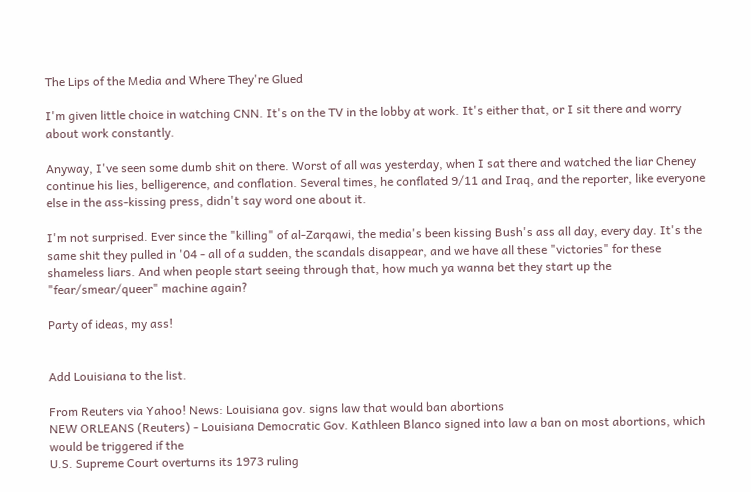The Lips of the Media and Where They're Glued

I'm given little choice in watching CNN. It's on the TV in the lobby at work. It's either that, or I sit there and worry about work constantly.

Anyway, I've seen some dumb shit on there. Worst of all was yesterday, when I sat there and watched the liar Cheney continue his lies, belligerence, and conflation. Several times, he conflated 9/11 and Iraq, and the reporter, like everyone else in the ass-kissing press, didn't say word one about it.

I'm not surprised. Ever since the "killing" of al-Zarqawi, the media's been kissing Bush's ass all day, every day. It's the same shit they pulled in '04 - all of a sudden, the scandals disappear, and we have all these "victories" for these shameless liars. And when people start seeing through that, how much ya wanna bet they start up the "fear/smear/queer" machine again?

Party of ideas, my ass!


Add Louisiana to the list.

From Reuters via Yahoo! News: Louisiana gov. signs law that would ban abortions
NEW ORLEANS (Reuters) - Louisiana Democratic Gov. Kathleen Blanco signed into law a ban on most abortions, which would be triggered if the
U.S. Supreme Court overturns its 1973 ruling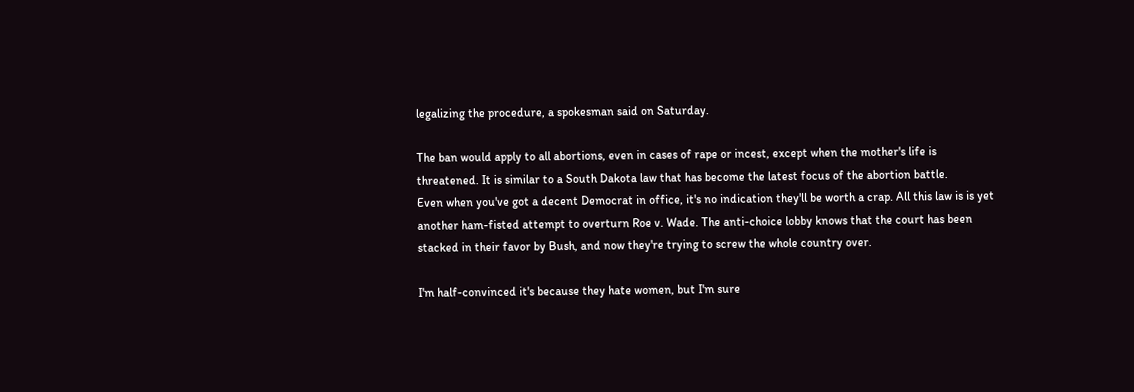legalizing the procedure, a spokesman said on Saturday.

The ban would apply to all abortions, even in cases of rape or incest, except when the mother's life is threatened. It is similar to a South Dakota law that has become the latest focus of the abortion battle.
Even when you've got a decent Democrat in office, it's no indication they'll be worth a crap. All this law is is yet another ham-fisted attempt to overturn Roe v. Wade. The anti-choice lobby knows that the court has been stacked in their favor by Bush, and now they're trying to screw the whole country over.

I'm half-convinced it's because they hate women, but I'm sure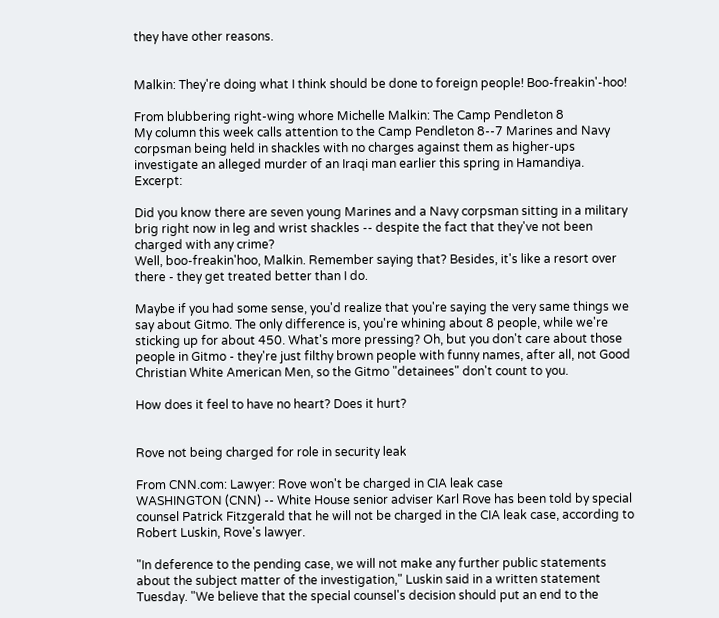they have other reasons.


Malkin: They're doing what I think should be done to foreign people! Boo-freakin'-hoo!

From blubbering right-wing whore Michelle Malkin: The Camp Pendleton 8
My column this week calls attention to the Camp Pendleton 8--7 Marines and Navy corpsman being held in shackles with no charges against them as higher-ups investigate an alleged murder of an Iraqi man earlier this spring in Hamandiya. Excerpt:

Did you know there are seven young Marines and a Navy corpsman sitting in a military brig right now in leg and wrist shackles -- despite the fact that they've not been charged with any crime?
Well, boo-freakin'hoo, Malkin. Remember saying that? Besides, it's like a resort over there - they get treated better than I do.

Maybe if you had some sense, you'd realize that you're saying the very same things we say about Gitmo. The only difference is, you're whining about 8 people, while we're sticking up for about 450. What's more pressing? Oh, but you don't care about those people in Gitmo - they're just filthy brown people with funny names, after all, not Good Christian White American Men, so the Gitmo "detainees" don't count to you.

How does it feel to have no heart? Does it hurt?


Rove not being charged for role in security leak

From CNN.com: Lawyer: Rove won't be charged in CIA leak case
WASHINGTON (CNN) -- White House senior adviser Karl Rove has been told by special counsel Patrick Fitzgerald that he will not be charged in the CIA leak case, according to Robert Luskin, Rove's lawyer.

"In deference to the pending case, we will not make any further public statements about the subject matter of the investigation," Luskin said in a written statement Tuesday. "We believe that the special counsel's decision should put an end to the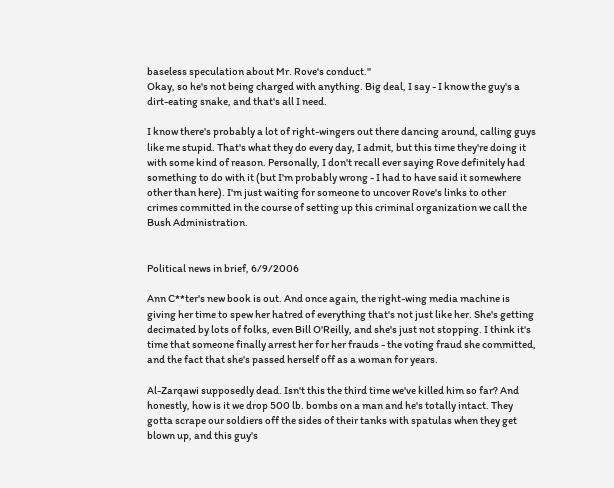baseless speculation about Mr. Rove's conduct."
Okay, so he's not being charged with anything. Big deal, I say - I know the guy's a dirt-eating snake, and that's all I need.

I know there's probably a lot of right-wingers out there dancing around, calling guys like me stupid. That's what they do every day, I admit, but this time they're doing it with some kind of reason. Personally, I don't recall ever saying Rove definitely had something to do with it (but I'm probably wrong - I had to have said it somewhere other than here). I'm just waiting for someone to uncover Rove's links to other crimes committed in the course of setting up this criminal organization we call the Bush Administration.


Political news in brief, 6/9/2006

Ann C**ter's new book is out. And once again, the right-wing media machine is giving her time to spew her hatred of everything that's not just like her. She's getting decimated by lots of folks, even Bill O'Reilly, and she's just not stopping. I think it's time that someone finally arrest her for her frauds - the voting fraud she committed, and the fact that she's passed herself off as a woman for years.

Al-Zarqawi supposedly dead. Isn't this the third time we've killed him so far? And honestly, how is it we drop 500 lb. bombs on a man and he's totally intact. They gotta scrape our soldiers off the sides of their tanks with spatulas when they get blown up, and this guy's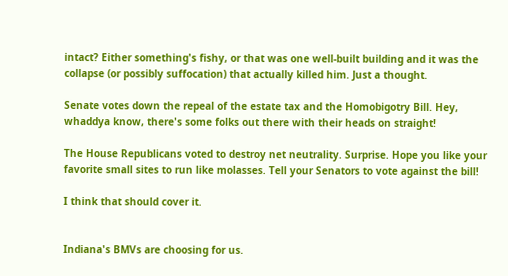intact? Either something's fishy, or that was one well-built building and it was the collapse (or possibly suffocation) that actually killed him. Just a thought.

Senate votes down the repeal of the estate tax and the Homobigotry Bill. Hey, whaddya know, there's some folks out there with their heads on straight!

The House Republicans voted to destroy net neutrality. Surprise. Hope you like your favorite small sites to run like molasses. Tell your Senators to vote against the bill!

I think that should cover it.


Indiana's BMVs are choosing for us.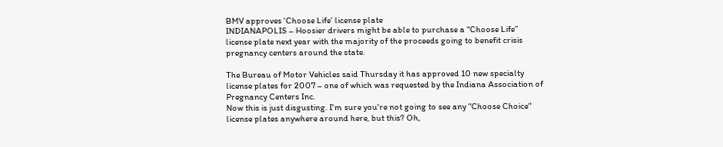BMV approves ‘Choose Life’ license plate
INDIANAPOLIS – Hoosier drivers might be able to purchase a “Choose Life” license plate next year with the majority of the proceeds going to benefit crisis pregnancy centers around the state.

The Bureau of Motor Vehicles said Thursday it has approved 10 new specialty license plates for 2007 – one of which was requested by the Indiana Association of Pregnancy Centers Inc.
Now this is just disgusting. I'm sure you're not going to see any "Choose Choice" license plates anywhere around here, but this? Oh,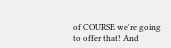of COURSE we're going to offer that! And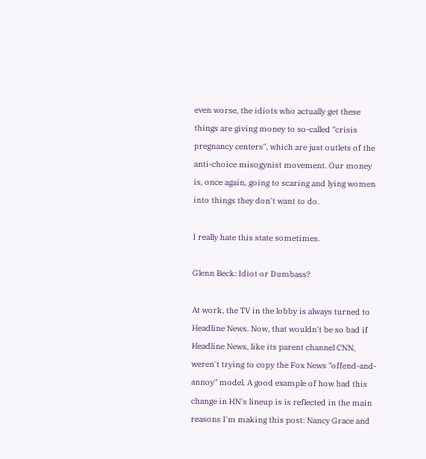even worse, the idiots who actually get these things are giving money to so-called "crisis pregnancy centers", which are just outlets of the anti-choice misogynist movement. Our money is, once again, going to scaring and lying women into things they don't want to do.

I really hate this state sometimes.

Glenn Beck: Idiot or Dumbass?

At work, the TV in the lobby is always turned to Headline News. Now, that wouldn't be so bad if Headline News, like its parent channel CNN, weren't trying to copy the Fox News "offend-and-annoy" model. A good example of how bad this change in HN's lineup is is reflected in the main reasons I'm making this post: Nancy Grace and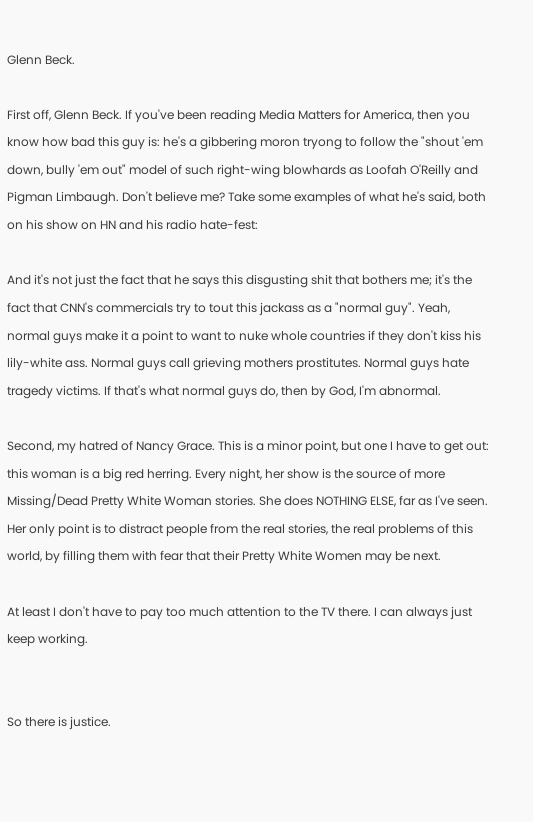Glenn Beck.

First off, Glenn Beck. If you've been reading Media Matters for America, then you know how bad this guy is: he's a gibbering moron tryong to follow the "shout 'em down, bully 'em out" model of such right-wing blowhards as Loofah O'Reilly and Pigman Limbaugh. Don't believe me? Take some examples of what he's said, both on his show on HN and his radio hate-fest:

And it's not just the fact that he says this disgusting shit that bothers me; it's the fact that CNN's commercials try to tout this jackass as a "normal guy". Yeah, normal guys make it a point to want to nuke whole countries if they don't kiss his lily-white ass. Normal guys call grieving mothers prostitutes. Normal guys hate tragedy victims. If that's what normal guys do, then by God, I'm abnormal.

Second, my hatred of Nancy Grace. This is a minor point, but one I have to get out: this woman is a big red herring. Every night, her show is the source of more Missing/Dead Pretty White Woman stories. She does NOTHING ELSE, far as I've seen. Her only point is to distract people from the real stories, the real problems of this world, by filling them with fear that their Pretty White Women may be next.

At least I don't have to pay too much attention to the TV there. I can always just keep working.


So there is justice.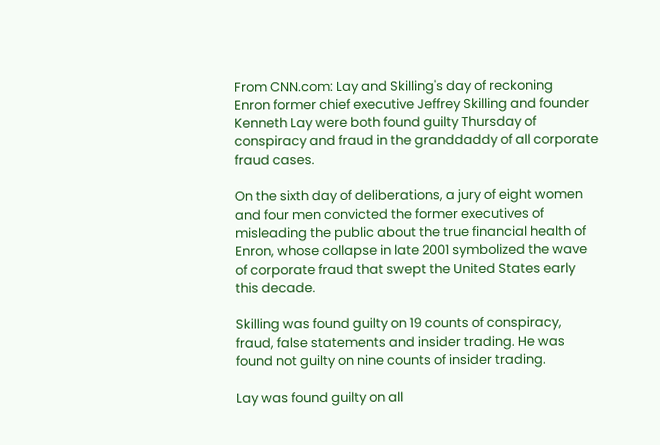From CNN.com: Lay and Skilling's day of reckoning
Enron former chief executive Jeffrey Skilling and founder Kenneth Lay were both found guilty Thursday of conspiracy and fraud in the granddaddy of all corporate fraud cases.

On the sixth day of deliberations, a jury of eight women and four men convicted the former executives of misleading the public about the true financial health of Enron, whose collapse in late 2001 symbolized the wave of corporate fraud that swept the United States early this decade.

Skilling was found guilty on 19 counts of conspiracy, fraud, false statements and insider trading. He was found not guilty on nine counts of insider trading.

Lay was found guilty on all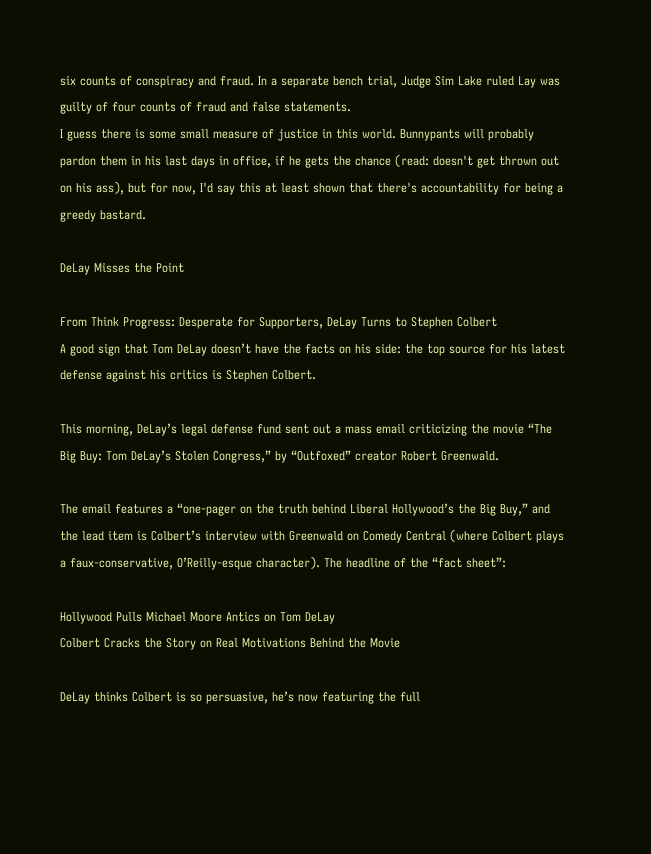six counts of conspiracy and fraud. In a separate bench trial, Judge Sim Lake ruled Lay was guilty of four counts of fraud and false statements.
I guess there is some small measure of justice in this world. Bunnypants will probably pardon them in his last days in office, if he gets the chance (read: doesn't get thrown out on his ass), but for now, I'd say this at least shown that there's accountability for being a greedy bastard.

DeLay Misses the Point

From Think Progress: Desperate for Supporters, DeLay Turns to Stephen Colbert
A good sign that Tom DeLay doesn’t have the facts on his side: the top source for his latest defense against his critics is Stephen Colbert.

This morning, DeLay’s legal defense fund sent out a mass email criticizing the movie “The Big Buy: Tom DeLay’s Stolen Congress,” by “Outfoxed” creator Robert Greenwald.

The email features a “one-pager on the truth behind Liberal Hollywood’s the Big Buy,” and the lead item is Colbert’s interview with Greenwald on Comedy Central (where Colbert plays a faux-conservative, O’Reilly-esque character). The headline of the “fact sheet”:

Hollywood Pulls Michael Moore Antics on Tom DeLay
Colbert Cracks the Story on Real Motivations Behind the Movie

DeLay thinks Colbert is so persuasive, he’s now featuring the full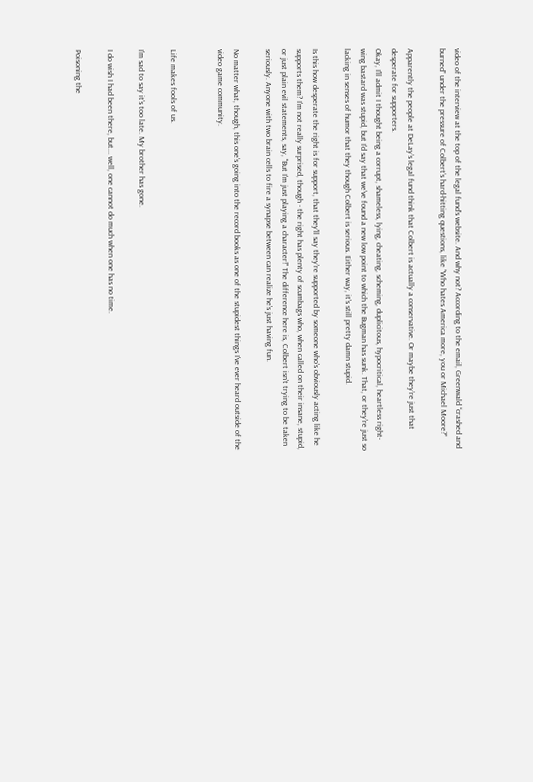video of the interview at the top of the legal fund’s website. And why not? According to the email, Greenwald “crashed and burned” under the pressure of Colbert’s hard-hitting questions, like “Who hates America more, you or Michael Moore?”

Apparently the people at DeLay’s legal fund think that Colbert is actually a conservative. Or maybe they’re just that desperate for supporters.
Okay, I'll admit I thought being a corrupt, shameless, lying, cheating, scheming, duplicitous, hypocritical, heartless right-wing bastard was stupid, but I'd say that we've found a new low point to which the Bugman has sunk. That, or they're just so lacking in senses of humor that they though Colbert is serious. Either way, it's still pretty damn stupid.

Is this how desperate the right is for support, that they'll say they're supported by someone who's obviously acting like he supports them? I'm not really surprised, though - the right has plenty of scumbags who, when called on their insane, stupid, or just plain evil statements, say, "But I'm just playing a character!" The difference here is, Colbert isn't trying to be taken seriously. Anyone with two brain cells to fire a synapse between can realize he's just having fun.

No matter what, though, this one's going into the record books as one of the stupidest things I've ever heard outside of the video game community.


Life makes fools of us.

I'm sad to say it's too late. My brother has gone.

I do wish I had been there, but... well, one cannot do much when one has no time.

Poisoning the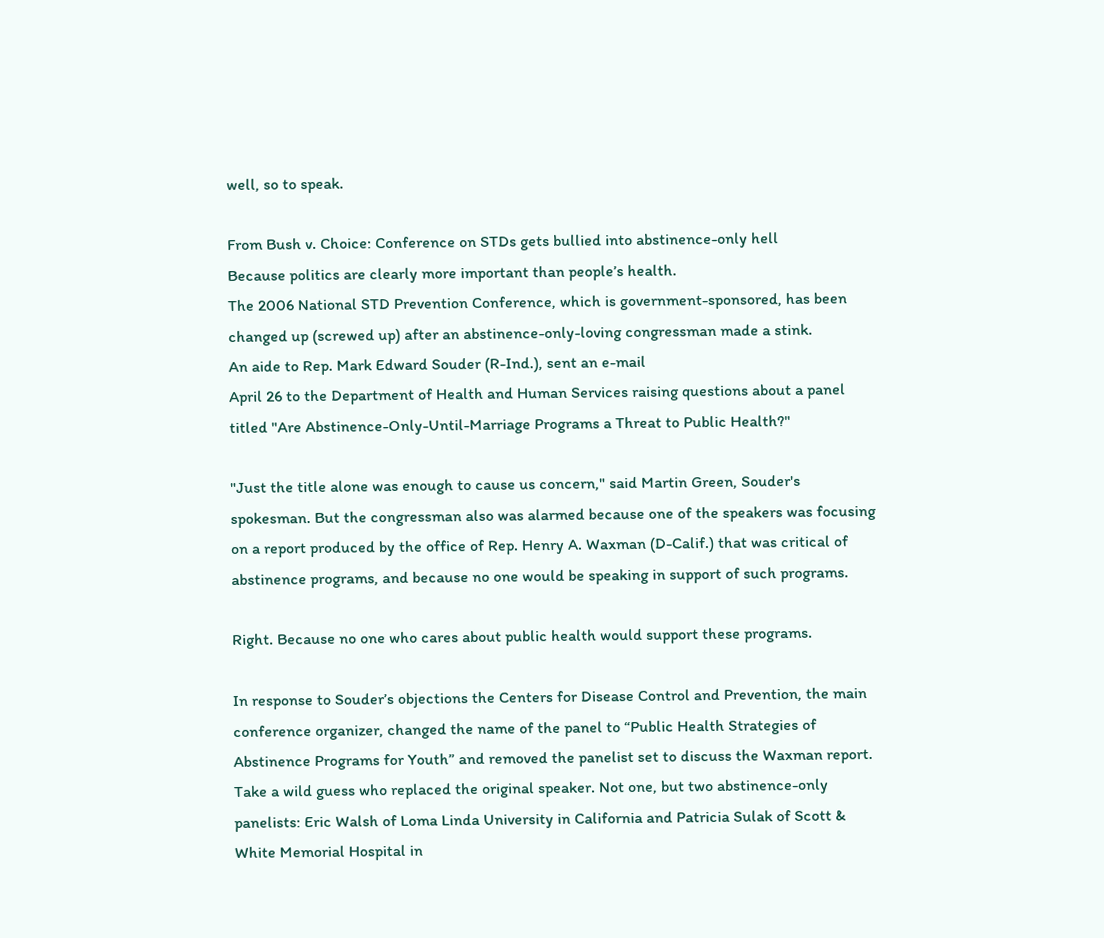well, so to speak.

From Bush v. Choice: Conference on STDs gets bullied into abstinence-only hell
Because politics are clearly more important than people’s health.
The 2006 National STD Prevention Conference, which is government-sponsored, has been changed up (screwed up) after an abstinence-only-loving congressman made a stink.
An aide to Rep. Mark Edward Souder (R-Ind.), sent an e-mail
April 26 to the Department of Health and Human Services raising questions about a panel titled "Are Abstinence-Only-Until-Marriage Programs a Threat to Public Health?"

"Just the title alone was enough to cause us concern," said Martin Green, Souder's spokesman. But the congressman also was alarmed because one of the speakers was focusing on a report produced by the office of Rep. Henry A. Waxman (D-Calif.) that was critical of abstinence programs, and because no one would be speaking in support of such programs.

Right. Because no one who cares about public health would support these programs.

In response to Souder’s objections the Centers for Disease Control and Prevention, the main conference organizer, changed the name of the panel to “Public Health Strategies of Abstinence Programs for Youth” and removed the panelist set to discuss the Waxman report. Take a wild guess who replaced the original speaker. Not one, but two abstinence-only panelists: Eric Walsh of Loma Linda University in California and Patricia Sulak of Scott & White Memorial Hospital in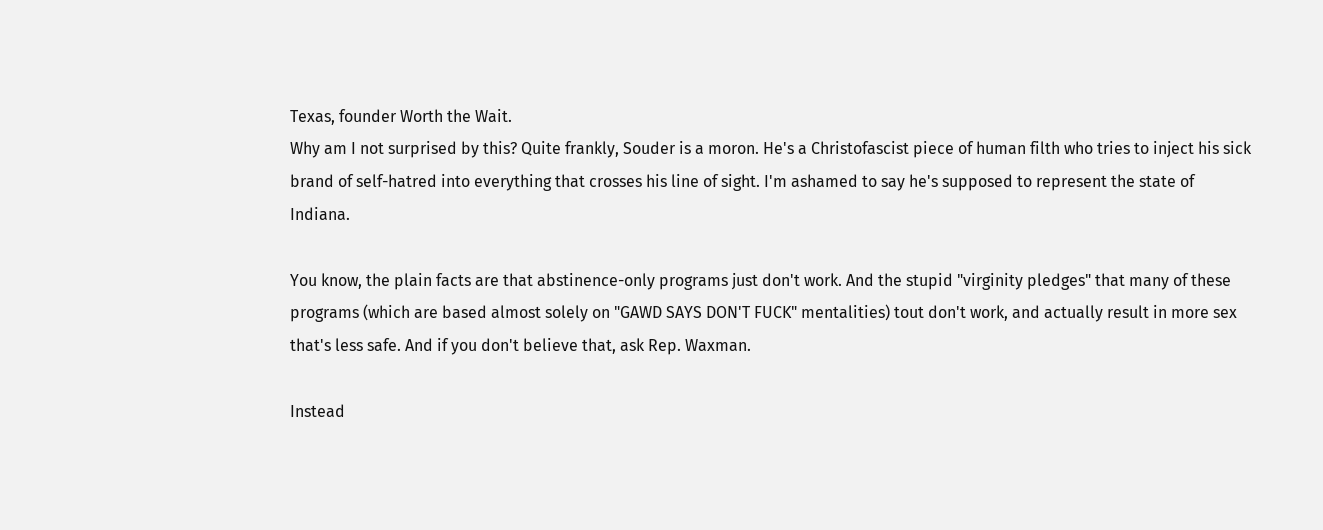Texas, founder Worth the Wait.
Why am I not surprised by this? Quite frankly, Souder is a moron. He's a Christofascist piece of human filth who tries to inject his sick brand of self-hatred into everything that crosses his line of sight. I'm ashamed to say he's supposed to represent the state of Indiana.

You know, the plain facts are that abstinence-only programs just don't work. And the stupid "virginity pledges" that many of these programs (which are based almost solely on "GAWD SAYS DON'T FUCK" mentalities) tout don't work, and actually result in more sex that's less safe. And if you don't believe that, ask Rep. Waxman.

Instead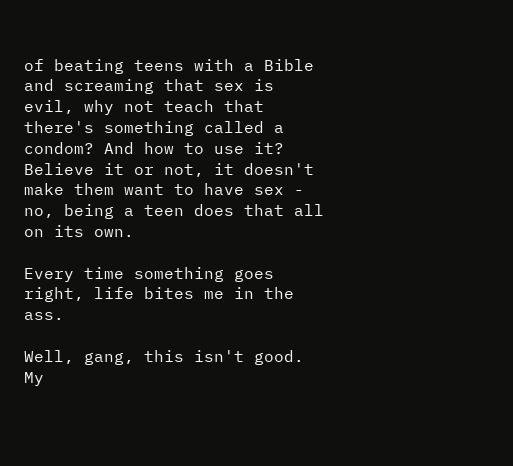of beating teens with a Bible and screaming that sex is evil, why not teach that there's something called a condom? And how to use it? Believe it or not, it doesn't make them want to have sex - no, being a teen does that all on its own.

Every time something goes right, life bites me in the ass.

Well, gang, this isn't good. My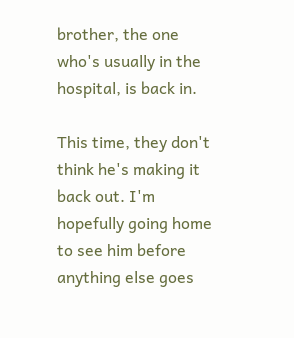brother, the one who's usually in the hospital, is back in.

This time, they don't think he's making it back out. I'm hopefully going home to see him before anything else goes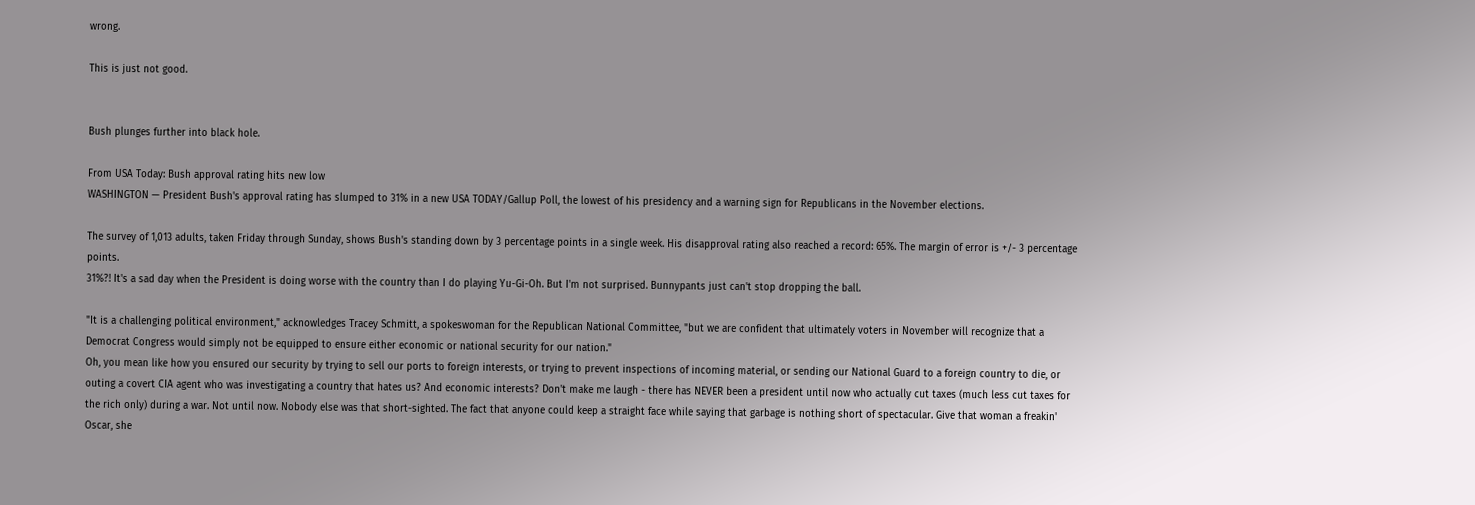wrong.

This is just not good.


Bush plunges further into black hole.

From USA Today: Bush approval rating hits new low
WASHINGTON — President Bush's approval rating has slumped to 31% in a new USA TODAY/Gallup Poll, the lowest of his presidency and a warning sign for Republicans in the November elections.

The survey of 1,013 adults, taken Friday through Sunday, shows Bush's standing down by 3 percentage points in a single week. His disapproval rating also reached a record: 65%. The margin of error is +/- 3 percentage points.
31%?! It's a sad day when the President is doing worse with the country than I do playing Yu-Gi-Oh. But I'm not surprised. Bunnypants just can't stop dropping the ball.

"It is a challenging political environment," acknowledges Tracey Schmitt, a spokeswoman for the Republican National Committee, "but we are confident that ultimately voters in November will recognize that a Democrat Congress would simply not be equipped to ensure either economic or national security for our nation."
Oh, you mean like how you ensured our security by trying to sell our ports to foreign interests, or trying to prevent inspections of incoming material, or sending our National Guard to a foreign country to die, or outing a covert CIA agent who was investigating a country that hates us? And economic interests? Don't make me laugh - there has NEVER been a president until now who actually cut taxes (much less cut taxes for the rich only) during a war. Not until now. Nobody else was that short-sighted. The fact that anyone could keep a straight face while saying that garbage is nothing short of spectacular. Give that woman a freakin' Oscar, she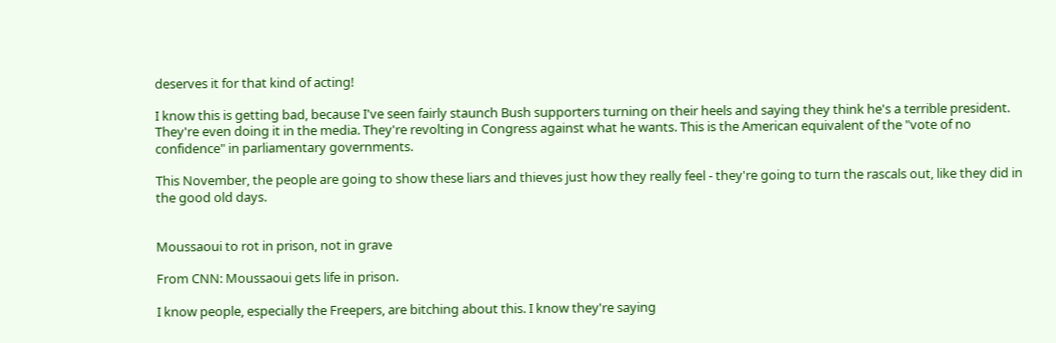deserves it for that kind of acting!

I know this is getting bad, because I've seen fairly staunch Bush supporters turning on their heels and saying they think he's a terrible president. They're even doing it in the media. They're revolting in Congress against what he wants. This is the American equivalent of the "vote of no confidence" in parliamentary governments.

This November, the people are going to show these liars and thieves just how they really feel - they're going to turn the rascals out, like they did in the good old days.


Moussaoui to rot in prison, not in grave

From CNN: Moussaoui gets life in prison.

I know people, especially the Freepers, are bitching about this. I know they're saying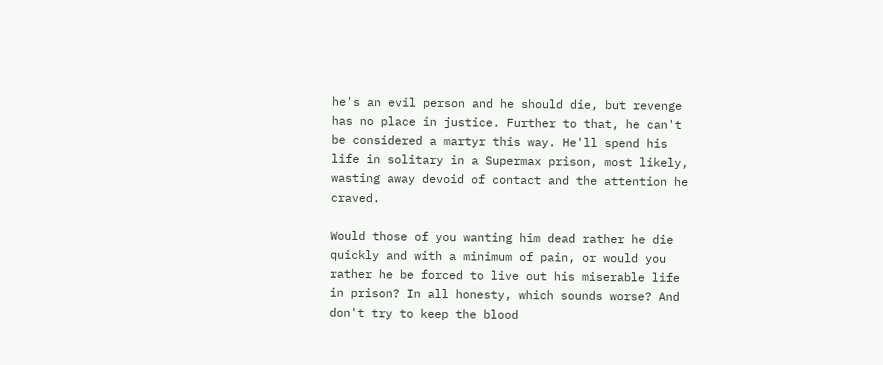he's an evil person and he should die, but revenge has no place in justice. Further to that, he can't be considered a martyr this way. He'll spend his life in solitary in a Supermax prison, most likely, wasting away devoid of contact and the attention he craved.

Would those of you wanting him dead rather he die quickly and with a minimum of pain, or would you rather he be forced to live out his miserable life in prison? In all honesty, which sounds worse? And don't try to keep the blood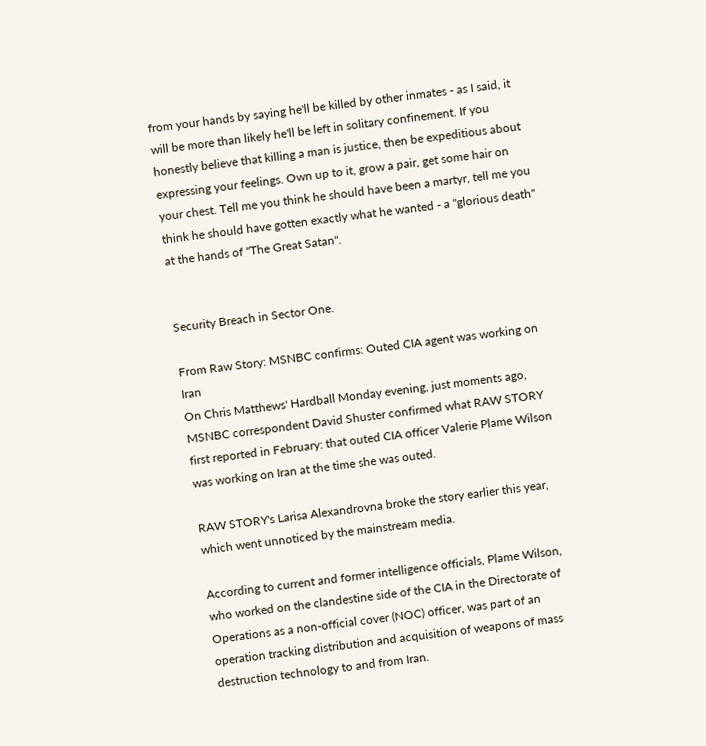from your hands by saying he'll be killed by other inmates - as I said, it will be more than likely he'll be left in solitary confinement. If you honestly believe that killing a man is justice, then be expeditious about expressing your feelings. Own up to it, grow a pair, get some hair on your chest. Tell me you think he should have been a martyr, tell me you think he should have gotten exactly what he wanted - a "glorious death" at the hands of "The Great Satan".


Security Breach in Sector One.

From Raw Story: MSNBC confirms: Outed CIA agent was working on Iran
On Chris Matthews' Hardball Monday evening, just moments ago, MSNBC correspondent David Shuster confirmed what RAW STORY first reported in February: that outed CIA officer Valerie Plame Wilson was working on Iran at the time she was outed.

RAW STORY's Larisa Alexandrovna broke the story earlier this year, which went unnoticed by the mainstream media.

According to current and former intelligence officials, Plame Wilson, who worked on the clandestine side of the CIA in the Directorate of Operations as a non-official cover (NOC) officer, was part of an operation tracking distribution and acquisition of weapons of mass destruction technology to and from Iran.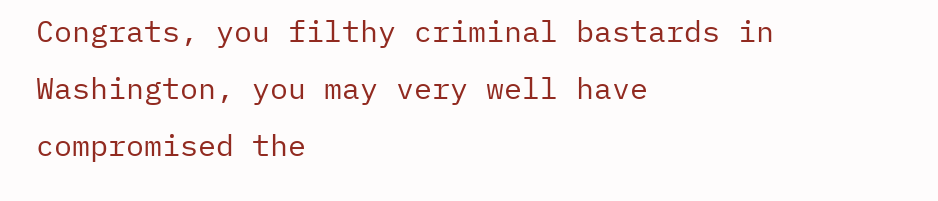Congrats, you filthy criminal bastards in Washington, you may very well have compromised the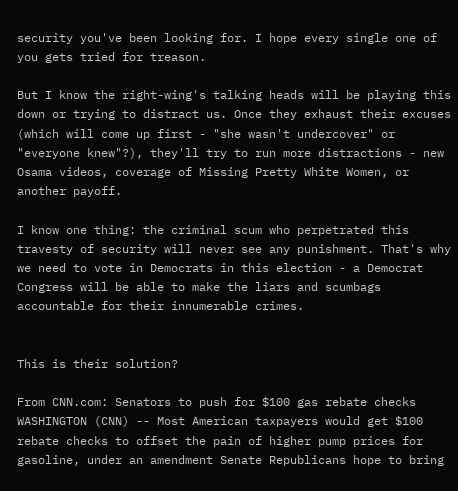security you've been looking for. I hope every single one of you gets tried for treason.

But I know the right-wing's talking heads will be playing this down or trying to distract us. Once they exhaust their excuses (which will come up first - "she wasn't undercover" or "everyone knew"?), they'll try to run more distractions - new Osama videos, coverage of Missing Pretty White Women, or another payoff.

I know one thing: the criminal scum who perpetrated this travesty of security will never see any punishment. That's why we need to vote in Democrats in this election - a Democrat Congress will be able to make the liars and scumbags accountable for their innumerable crimes.


This is their solution?

From CNN.com: Senators to push for $100 gas rebate checks
WASHINGTON (CNN) -- Most American taxpayers would get $100 rebate checks to offset the pain of higher pump prices for gasoline, under an amendment Senate Republicans hope to bring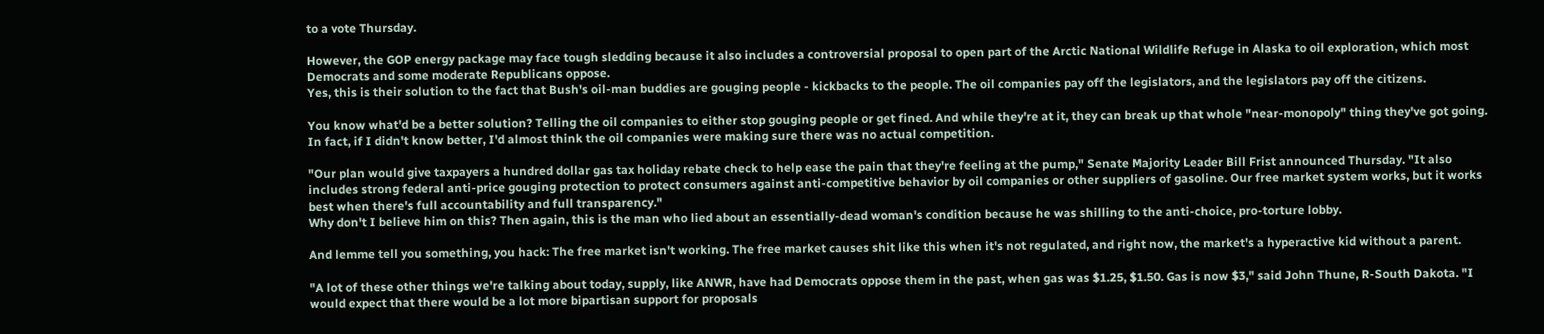to a vote Thursday.

However, the GOP energy package may face tough sledding because it also includes a controversial proposal to open part of the Arctic National Wildlife Refuge in Alaska to oil exploration, which most Democrats and some moderate Republicans oppose.
Yes, this is their solution to the fact that Bush's oil-man buddies are gouging people - kickbacks to the people. The oil companies pay off the legislators, and the legislators pay off the citizens.

You know what'd be a better solution? Telling the oil companies to either stop gouging people or get fined. And while they're at it, they can break up that whole "near-monopoly" thing they've got going. In fact, if I didn't know better, I'd almost think the oil companies were making sure there was no actual competition.

"Our plan would give taxpayers a hundred dollar gas tax holiday rebate check to help ease the pain that they're feeling at the pump," Senate Majority Leader Bill Frist announced Thursday. "It also includes strong federal anti-price gouging protection to protect consumers against anti-competitive behavior by oil companies or other suppliers of gasoline. Our free market system works, but it works best when there's full accountability and full transparency."
Why don't I believe him on this? Then again, this is the man who lied about an essentially-dead woman's condition because he was shilling to the anti-choice, pro-torture lobby.

And lemme tell you something, you hack: The free market isn't working. The free market causes shit like this when it's not regulated, and right now, the market's a hyperactive kid without a parent.

"A lot of these other things we're talking about today, supply, like ANWR, have had Democrats oppose them in the past, when gas was $1.25, $1.50. Gas is now $3," said John Thune, R-South Dakota. "I would expect that there would be a lot more bipartisan support for proposals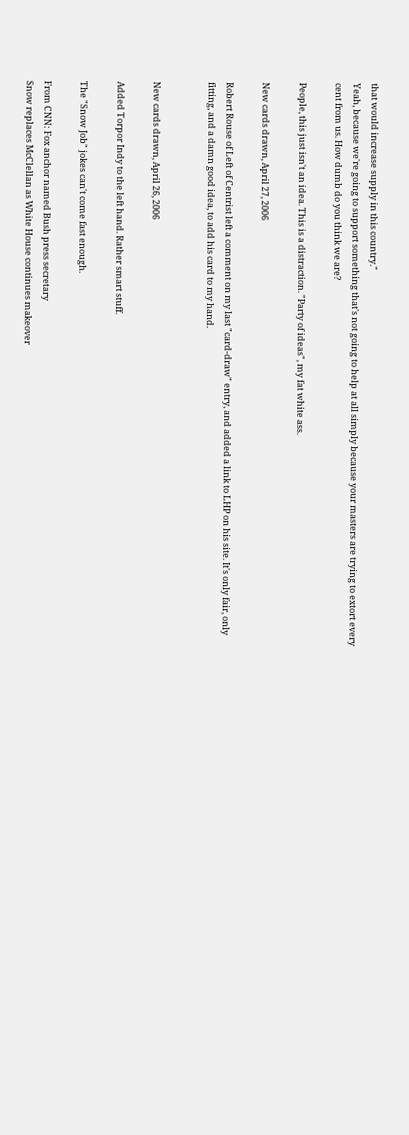that would increase supply in this country."
Yeah, because we're going to support something that's not going to help at all simply because your masters are trying to extort every cent from us. How dumb do you think we are?

People, this just isn't an idea. This is a distraction. "Party of ideas", my fat white ass.

New cards drawn, April 27, 2006

Robert Rouse of Left of Centrist left a comment on my last "card-draw" entry, and added a link to LHP on his site. It's only fair, only fitting, and a damn good idea, to add his card to my hand.


New cards drawn, April 26, 2006

Added Torpor Indy to the left hand. Rather smart stuff.

The "Snow Job" jokes can't come fast enough.

From CNN: Fox anchor named Bush press secretary
Snow replaces McClellan as White House continues makeover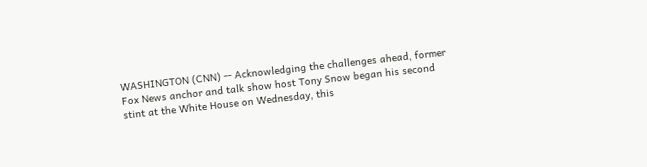WASHINGTON (CNN) -- Acknowledging the challenges ahead, former Fox News anchor and talk show host Tony Snow began his second stint at the White House on Wednesday, this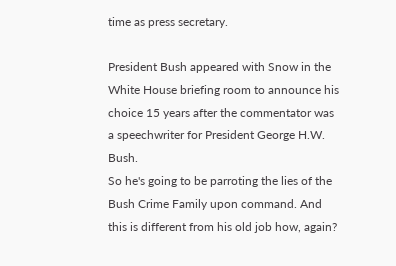time as press secretary.

President Bush appeared with Snow in the White House briefing room to announce his choice 15 years after the commentator was a speechwriter for President George H.W. Bush.
So he's going to be parroting the lies of the Bush Crime Family upon command. And this is different from his old job how, again?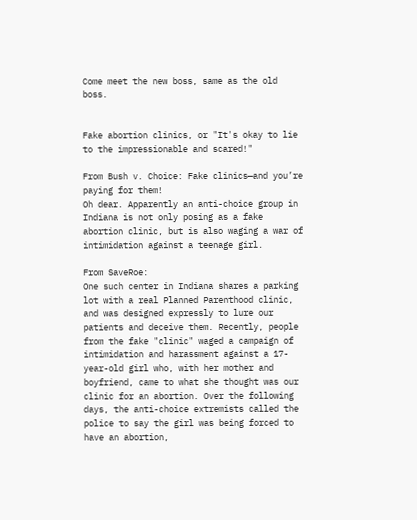Come meet the new boss, same as the old boss.


Fake abortion clinics, or "It's okay to lie to the impressionable and scared!"

From Bush v. Choice: Fake clinics—and you’re paying for them!
Oh dear. Apparently an anti-choice group in Indiana is not only posing as a fake abortion clinic, but is also waging a war of intimidation against a teenage girl.

From SaveRoe:
One such center in Indiana shares a parking lot with a real Planned Parenthood clinic, and was designed expressly to lure our patients and deceive them. Recently, people from the fake "clinic" waged a campaign of intimidation and harassment against a 17-year-old girl who, with her mother and boyfriend, came to what she thought was our clinic for an abortion. Over the following days, the anti-choice extremists called the police to say the girl was being forced to have an abortion,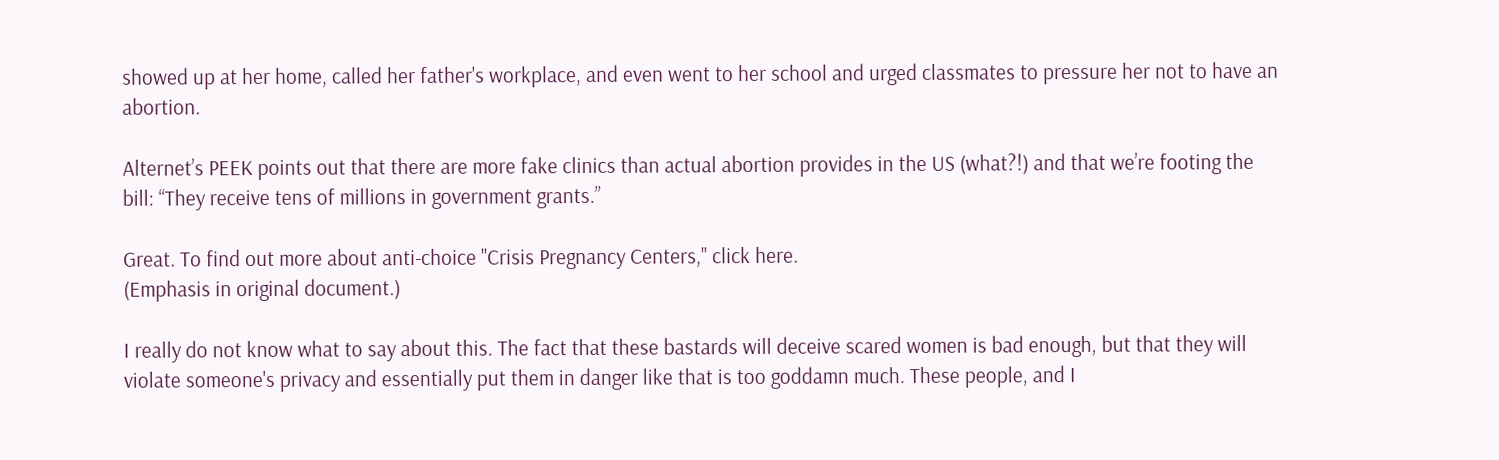showed up at her home, called her father's workplace, and even went to her school and urged classmates to pressure her not to have an abortion.

Alternet’s PEEK points out that there are more fake clinics than actual abortion provides in the US (what?!) and that we’re footing the bill: “They receive tens of millions in government grants.”

Great. To find out more about anti-choice "Crisis Pregnancy Centers," click here.
(Emphasis in original document.)

I really do not know what to say about this. The fact that these bastards will deceive scared women is bad enough, but that they will violate someone's privacy and essentially put them in danger like that is too goddamn much. These people, and I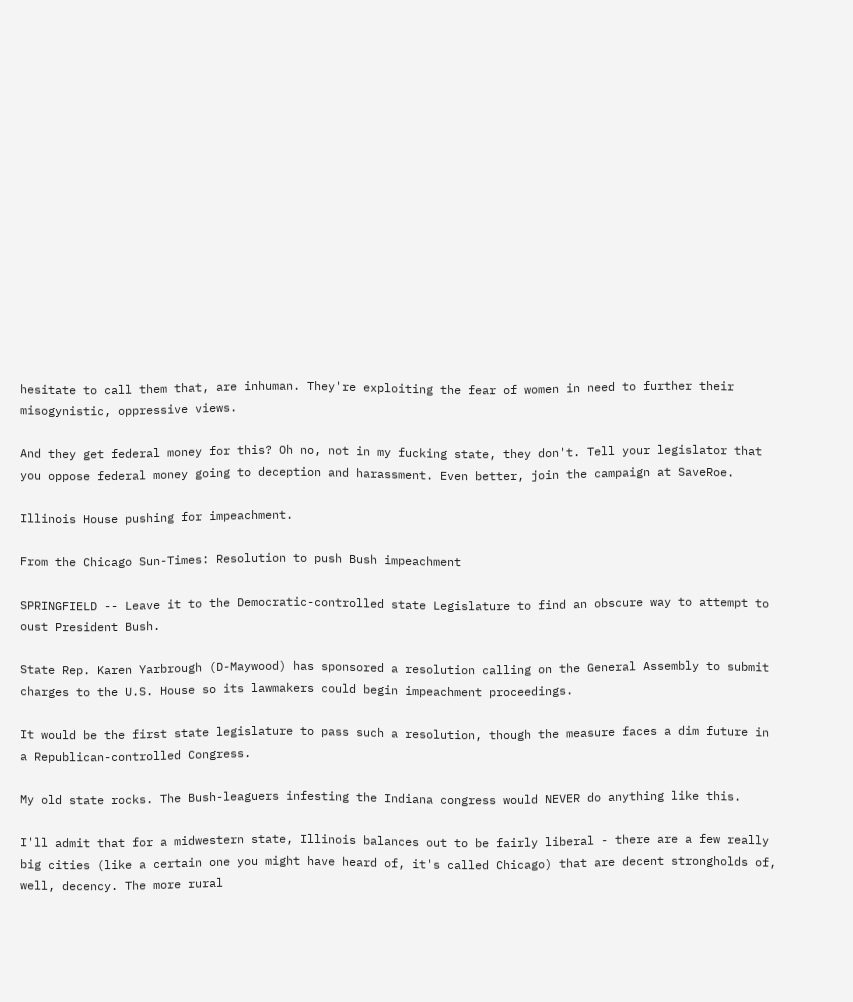hesitate to call them that, are inhuman. They're exploiting the fear of women in need to further their misogynistic, oppressive views.

And they get federal money for this? Oh no, not in my fucking state, they don't. Tell your legislator that you oppose federal money going to deception and harassment. Even better, join the campaign at SaveRoe.

Illinois House pushing for impeachment.

From the Chicago Sun-Times: Resolution to push Bush impeachment

SPRINGFIELD -- Leave it to the Democratic-controlled state Legislature to find an obscure way to attempt to oust President Bush.

State Rep. Karen Yarbrough (D-Maywood) has sponsored a resolution calling on the General Assembly to submit charges to the U.S. House so its lawmakers could begin impeachment proceedings.

It would be the first state legislature to pass such a resolution, though the measure faces a dim future in a Republican-controlled Congress.

My old state rocks. The Bush-leaguers infesting the Indiana congress would NEVER do anything like this.

I'll admit that for a midwestern state, Illinois balances out to be fairly liberal - there are a few really big cities (like a certain one you might have heard of, it's called Chicago) that are decent strongholds of, well, decency. The more rural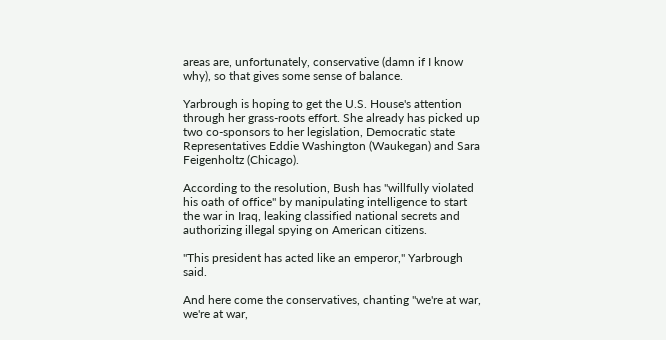areas are, unfortunately, conservative (damn if I know why), so that gives some sense of balance.

Yarbrough is hoping to get the U.S. House's attention through her grass-roots effort. She already has picked up two co-sponsors to her legislation, Democratic state Representatives Eddie Washington (Waukegan) and Sara Feigenholtz (Chicago).

According to the resolution, Bush has "willfully violated his oath of office" by manipulating intelligence to start the war in Iraq, leaking classified national secrets and authorizing illegal spying on American citizens.

"This president has acted like an emperor," Yarbrough said.

And here come the conservatives, chanting "we're at war, we're at war,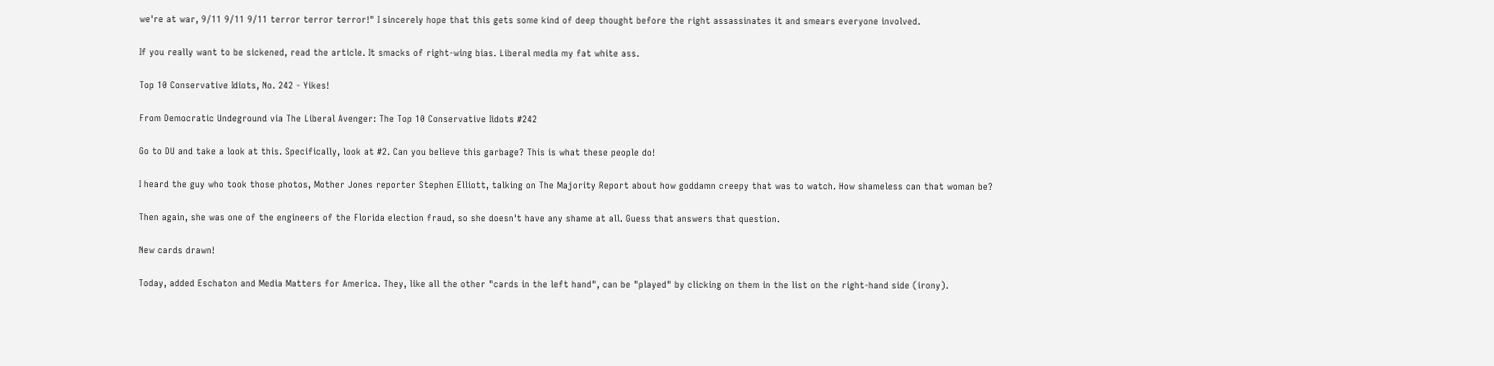we're at war, 9/11 9/11 9/11 terror terror terror!" I sincerely hope that this gets some kind of deep thought before the right assassinates it and smears everyone involved.

If you really want to be sickened, read the article. It smacks of right-wing bias. Liberal media my fat white ass.

Top 10 Conservative Idiots, No. 242 - Yikes!

From Democratic Undeground via The Liberal Avenger: The Top 10 Conservative Iidots #242

Go to DU and take a look at this. Specifically, look at #2. Can you believe this garbage? This is what these people do!

I heard the guy who took those photos, Mother Jones reporter Stephen Elliott, talking on The Majority Report about how goddamn creepy that was to watch. How shameless can that woman be?

Then again, she was one of the engineers of the Florida election fraud, so she doesn't have any shame at all. Guess that answers that question.

New cards drawn!

Today, added Eschaton and Media Matters for America. They, like all the other "cards in the left hand", can be "played" by clicking on them in the list on the right-hand side (irony).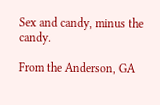Sex and candy, minus the candy.

From the Anderson, GA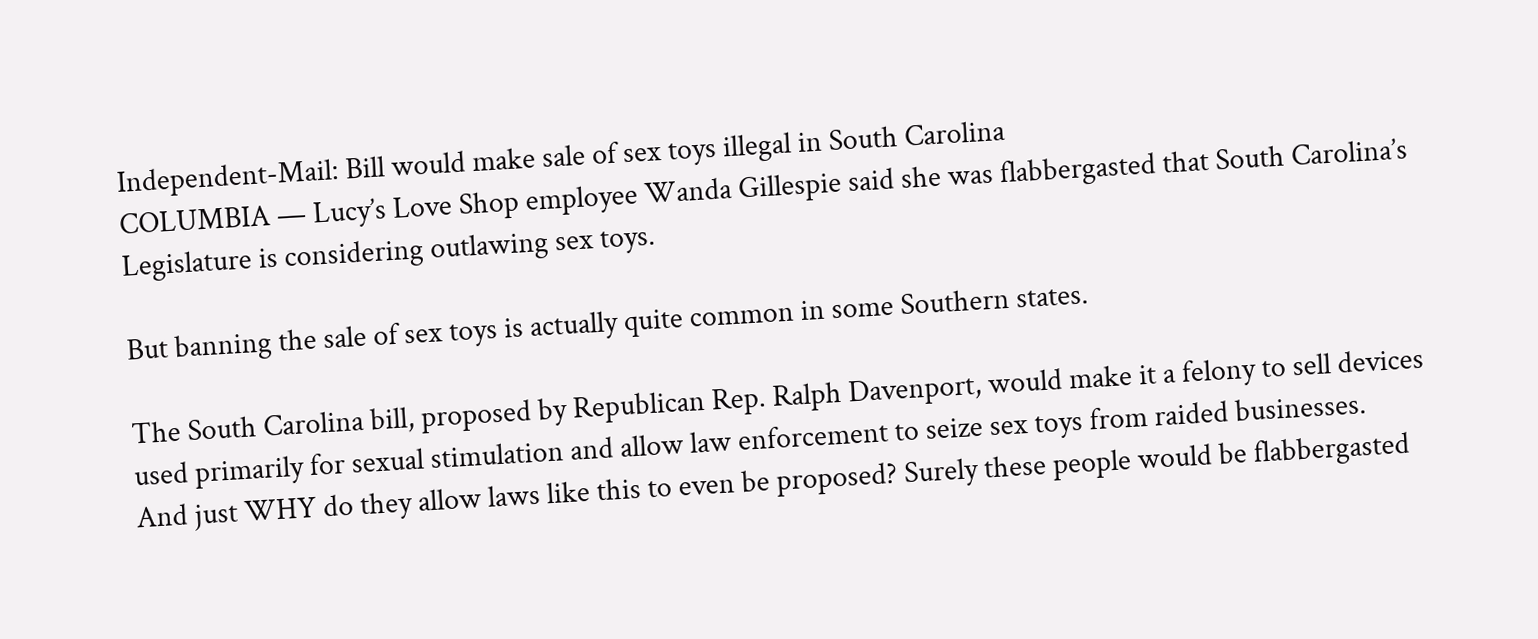Independent-Mail: Bill would make sale of sex toys illegal in South Carolina
COLUMBIA — Lucy’s Love Shop employee Wanda Gillespie said she was flabbergasted that South Carolina’s Legislature is considering outlawing sex toys.

But banning the sale of sex toys is actually quite common in some Southern states.

The South Carolina bill, proposed by Republican Rep. Ralph Davenport, would make it a felony to sell devices used primarily for sexual stimulation and allow law enforcement to seize sex toys from raided businesses.
And just WHY do they allow laws like this to even be proposed? Surely these people would be flabbergasted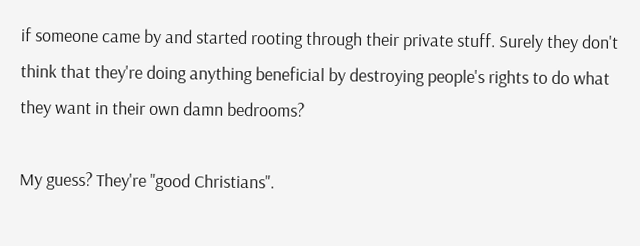if someone came by and started rooting through their private stuff. Surely they don't think that they're doing anything beneficial by destroying people's rights to do what they want in their own damn bedrooms?

My guess? They're "good Christians".